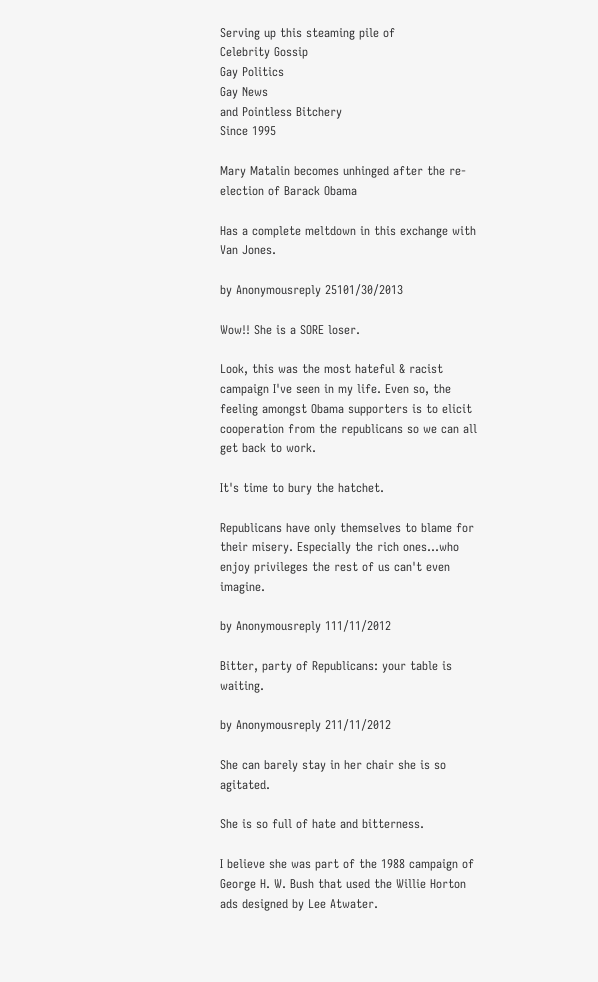Serving up this steaming pile of
Celebrity Gossip
Gay Politics
Gay News
and Pointless Bitchery
Since 1995

Mary Matalin becomes unhinged after the re-election of Barack Obama

Has a complete meltdown in this exchange with Van Jones.

by Anonymousreply 25101/30/2013

Wow!! She is a SORE loser.

Look, this was the most hateful & racist campaign I've seen in my life. Even so, the feeling amongst Obama supporters is to elicit cooperation from the republicans so we can all get back to work.

It's time to bury the hatchet.

Republicans have only themselves to blame for their misery. Especially the rich ones...who enjoy privileges the rest of us can't even imagine.

by Anonymousreply 111/11/2012

Bitter, party of Republicans: your table is waiting.

by Anonymousreply 211/11/2012

She can barely stay in her chair she is so agitated.

She is so full of hate and bitterness.

I believe she was part of the 1988 campaign of George H. W. Bush that used the Willie Horton ads designed by Lee Atwater.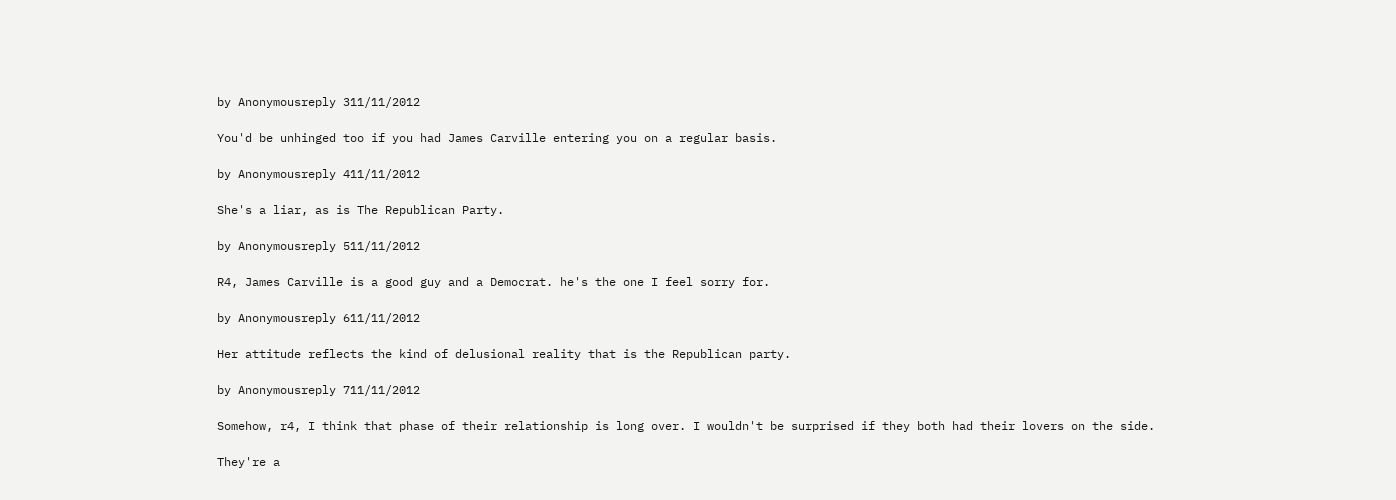by Anonymousreply 311/11/2012

You'd be unhinged too if you had James Carville entering you on a regular basis.

by Anonymousreply 411/11/2012

She's a liar, as is The Republican Party.

by Anonymousreply 511/11/2012

R4, James Carville is a good guy and a Democrat. he's the one I feel sorry for.

by Anonymousreply 611/11/2012

Her attitude reflects the kind of delusional reality that is the Republican party.

by Anonymousreply 711/11/2012

Somehow, r4, I think that phase of their relationship is long over. I wouldn't be surprised if they both had their lovers on the side.

They're a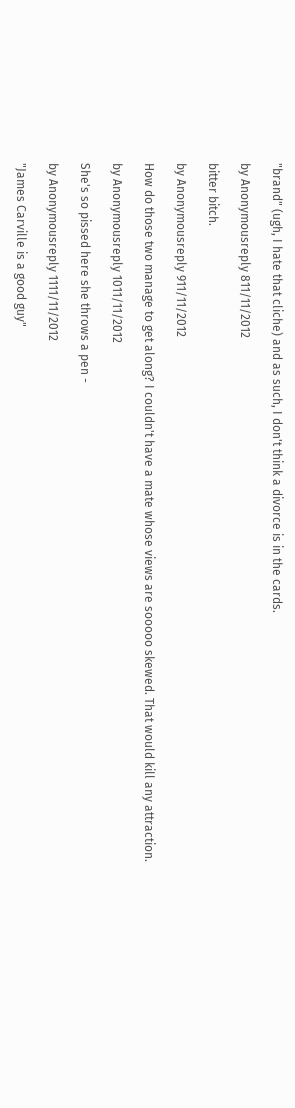"brand" (ugh, I hate that cliche) and as such, I don't think a divorce is in the cards.

by Anonymousreply 811/11/2012

bitter bitch.

by Anonymousreply 911/11/2012

How do those two manage to get along? I couldn't have a mate whose views are sooooo skewed. That would kill any attraction.

by Anonymousreply 1011/11/2012

She's so pissed here she throws a pen -

by Anonymousreply 1111/11/2012

"James Carville is a good guy"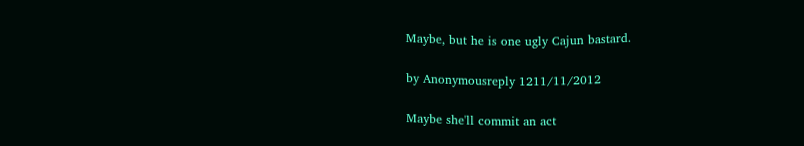Maybe, but he is one ugly Cajun bastard.

by Anonymousreply 1211/11/2012

Maybe she'll commit an act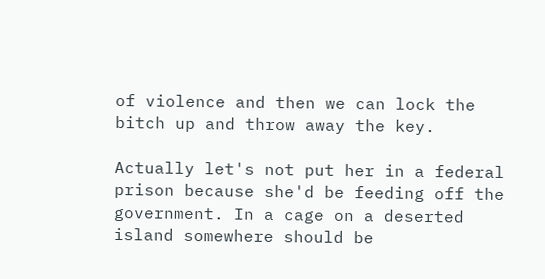of violence and then we can lock the bitch up and throw away the key.

Actually let's not put her in a federal prison because she'd be feeding off the government. In a cage on a deserted island somewhere should be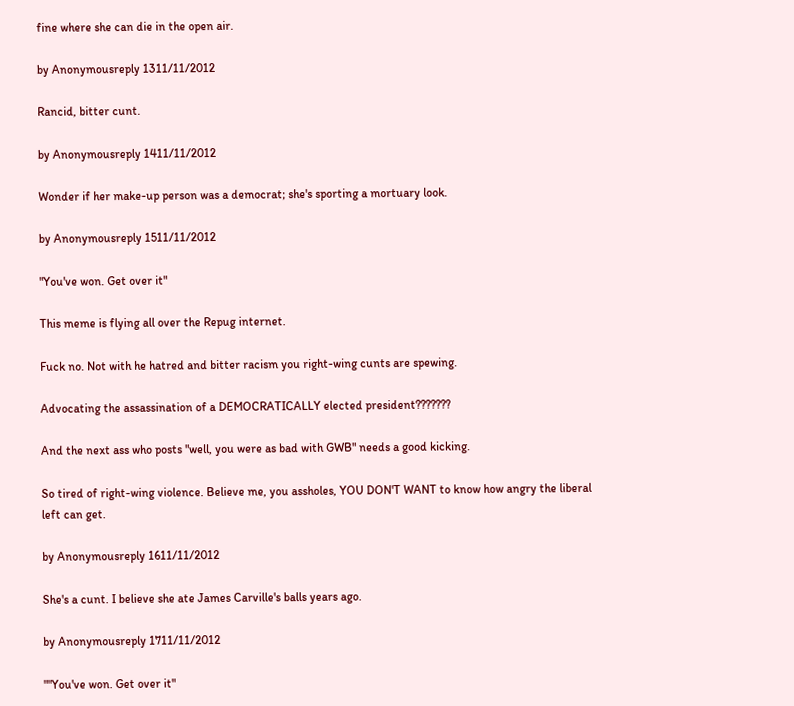fine where she can die in the open air.

by Anonymousreply 1311/11/2012

Rancid, bitter cunt.

by Anonymousreply 1411/11/2012

Wonder if her make-up person was a democrat; she's sporting a mortuary look.

by Anonymousreply 1511/11/2012

"You've won. Get over it"

This meme is flying all over the Repug internet.

Fuck no. Not with he hatred and bitter racism you right-wing cunts are spewing.

Advocating the assassination of a DEMOCRATICALLY elected president???????

And the next ass who posts "well, you were as bad with GWB" needs a good kicking.

So tired of right-wing violence. Believe me, you assholes, YOU DON'T WANT to know how angry the liberal left can get.

by Anonymousreply 1611/11/2012

She's a cunt. I believe she ate James Carville's balls years ago.

by Anonymousreply 1711/11/2012

""You've won. Get over it"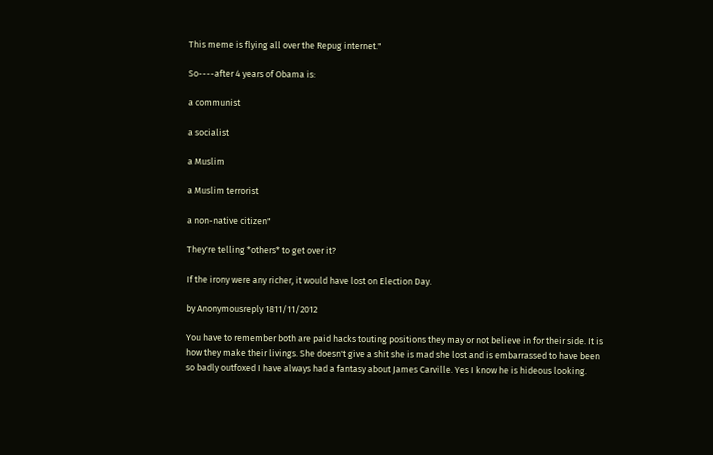This meme is flying all over the Repug internet."

So----after 4 years of Obama is:

a communist

a socialist

a Muslim

a Muslim terrorist

a non-native citizen"

They're telling *others* to get over it?

If the irony were any richer, it would have lost on Election Day.

by Anonymousreply 1811/11/2012

You have to remember both are paid hacks touting positions they may or not believe in for their side. It is how they make their livings. She doesn't give a shit she is mad she lost and is embarrassed to have been so badly outfoxed I have always had a fantasy about James Carville. Yes I know he is hideous looking.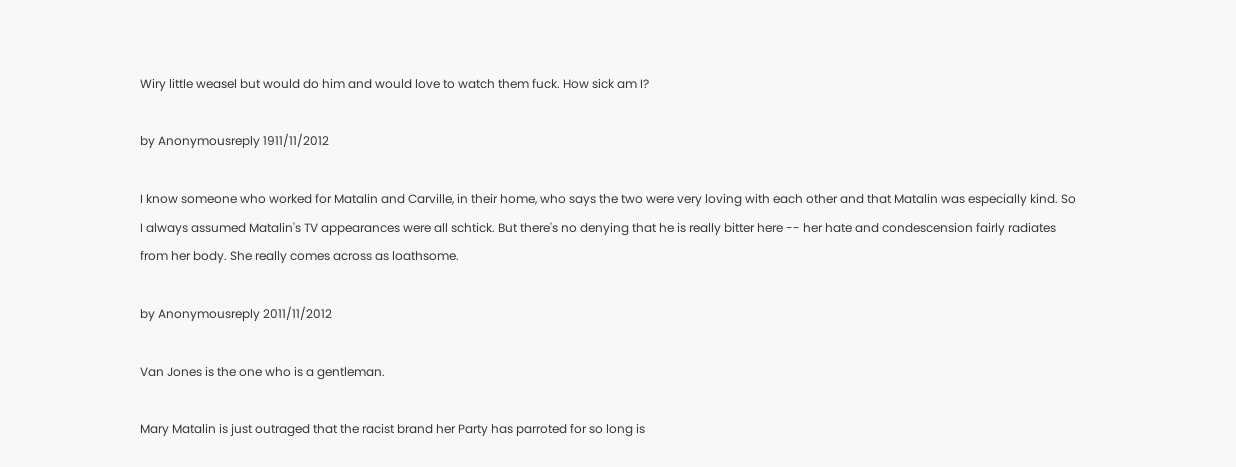Wiry little weasel but would do him and would love to watch them fuck. How sick am I?

by Anonymousreply 1911/11/2012

I know someone who worked for Matalin and Carville, in their home, who says the two were very loving with each other and that Matalin was especially kind. So I always assumed Matalin's TV appearances were all schtick. But there's no denying that he is really bitter here -- her hate and condescension fairly radiates from her body. She really comes across as loathsome.

by Anonymousreply 2011/11/2012

Van Jones is the one who is a gentleman.

Mary Matalin is just outraged that the racist brand her Party has parroted for so long is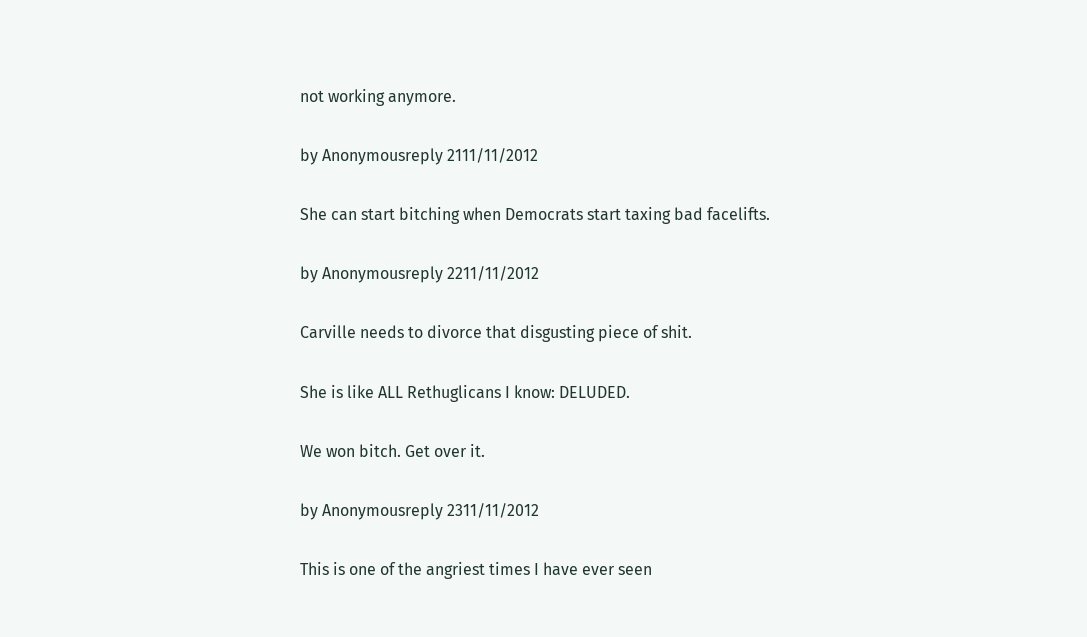not working anymore.

by Anonymousreply 2111/11/2012

She can start bitching when Democrats start taxing bad facelifts.

by Anonymousreply 2211/11/2012

Carville needs to divorce that disgusting piece of shit.

She is like ALL Rethuglicans I know: DELUDED.

We won bitch. Get over it.

by Anonymousreply 2311/11/2012

This is one of the angriest times I have ever seen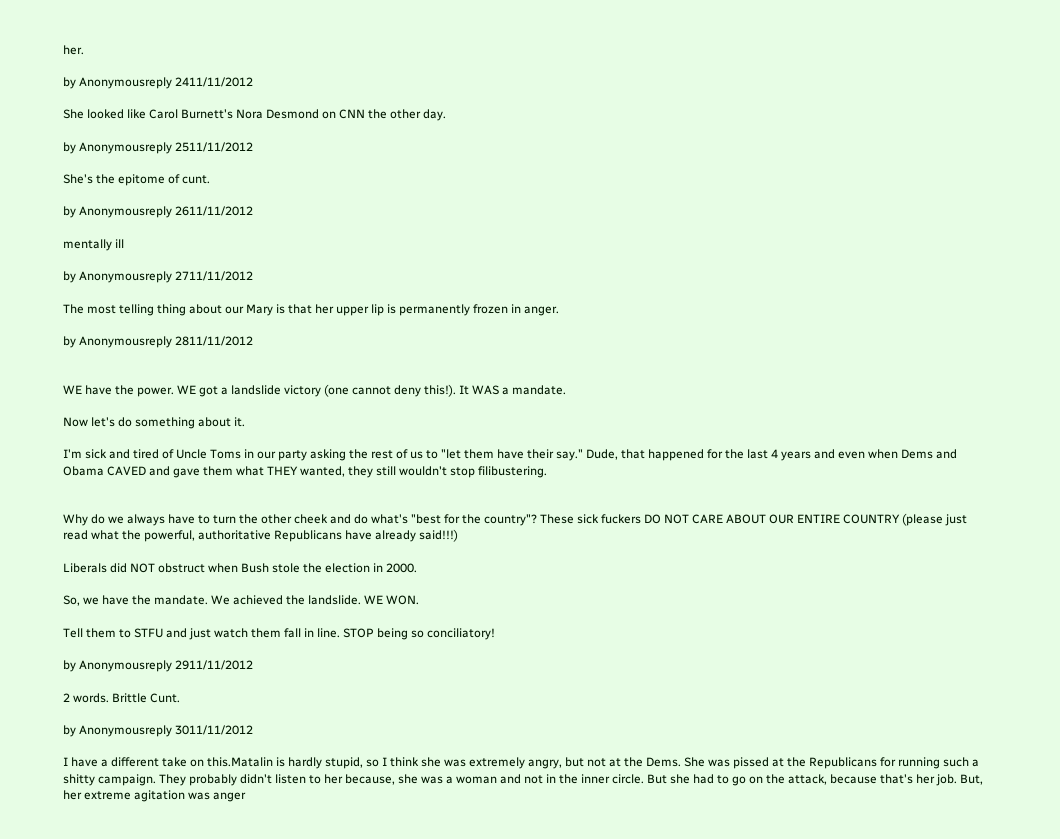her.

by Anonymousreply 2411/11/2012

She looked like Carol Burnett's Nora Desmond on CNN the other day.

by Anonymousreply 2511/11/2012

She's the epitome of cunt.

by Anonymousreply 2611/11/2012

mentally ill

by Anonymousreply 2711/11/2012

The most telling thing about our Mary is that her upper lip is permanently frozen in anger.

by Anonymousreply 2811/11/2012


WE have the power. WE got a landslide victory (one cannot deny this!). It WAS a mandate.

Now let's do something about it.

I'm sick and tired of Uncle Toms in our party asking the rest of us to "let them have their say." Dude, that happened for the last 4 years and even when Dems and Obama CAVED and gave them what THEY wanted, they still wouldn't stop filibustering.


Why do we always have to turn the other cheek and do what's "best for the country"? These sick fuckers DO NOT CARE ABOUT OUR ENTIRE COUNTRY (please just read what the powerful, authoritative Republicans have already said!!!)

Liberals did NOT obstruct when Bush stole the election in 2000.

So, we have the mandate. We achieved the landslide. WE WON.

Tell them to STFU and just watch them fall in line. STOP being so conciliatory!

by Anonymousreply 2911/11/2012

2 words. Brittle Cunt.

by Anonymousreply 3011/11/2012

I have a different take on this.Matalin is hardly stupid, so I think she was extremely angry, but not at the Dems. She was pissed at the Republicans for running such a shitty campaign. They probably didn't listen to her because, she was a woman and not in the inner circle. But she had to go on the attack, because that's her job. But, her extreme agitation was anger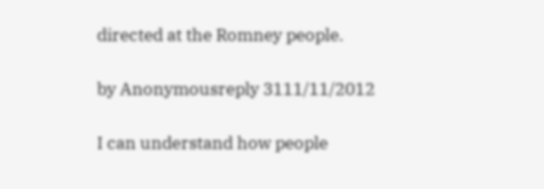directed at the Romney people.

by Anonymousreply 3111/11/2012

I can understand how people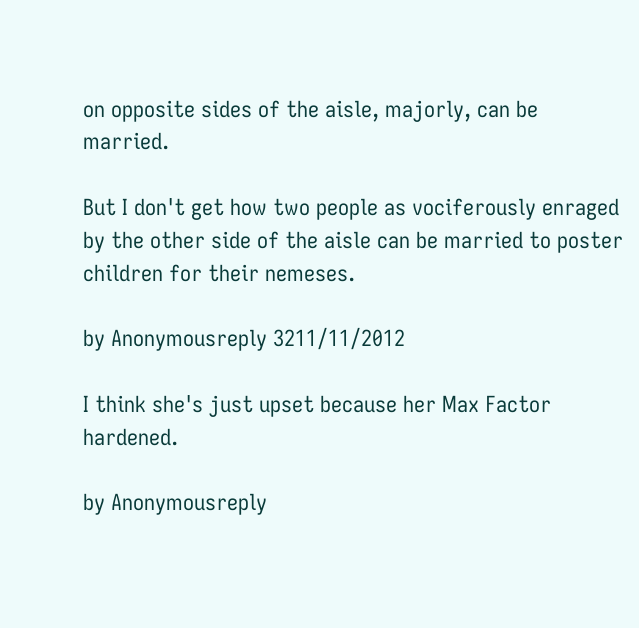on opposite sides of the aisle, majorly, can be married.

But I don't get how two people as vociferously enraged by the other side of the aisle can be married to poster children for their nemeses.

by Anonymousreply 3211/11/2012

I think she's just upset because her Max Factor hardened.

by Anonymousreply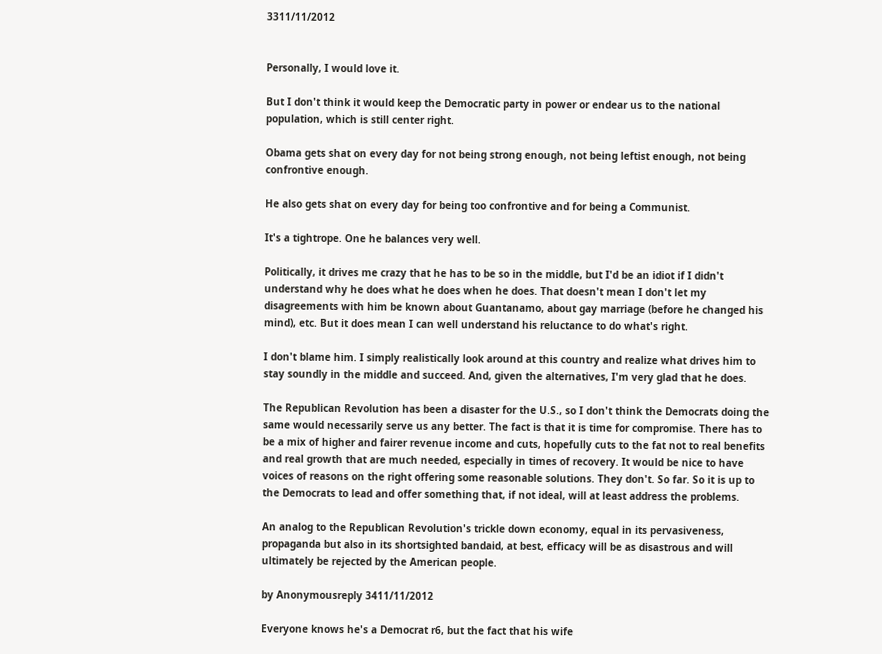3311/11/2012


Personally, I would love it.

But I don't think it would keep the Democratic party in power or endear us to the national population, which is still center right.

Obama gets shat on every day for not being strong enough, not being leftist enough, not being confrontive enough.

He also gets shat on every day for being too confrontive and for being a Communist.

It's a tightrope. One he balances very well.

Politically, it drives me crazy that he has to be so in the middle, but I'd be an idiot if I didn't understand why he does what he does when he does. That doesn't mean I don't let my disagreements with him be known about Guantanamo, about gay marriage (before he changed his mind), etc. But it does mean I can well understand his reluctance to do what's right.

I don't blame him. I simply realistically look around at this country and realize what drives him to stay soundly in the middle and succeed. And, given the alternatives, I'm very glad that he does.

The Republican Revolution has been a disaster for the U.S., so I don't think the Democrats doing the same would necessarily serve us any better. The fact is that it is time for compromise. There has to be a mix of higher and fairer revenue income and cuts, hopefully cuts to the fat not to real benefits and real growth that are much needed, especially in times of recovery. It would be nice to have voices of reasons on the right offering some reasonable solutions. They don't. So far. So it is up to the Democrats to lead and offer something that, if not ideal, will at least address the problems.

An analog to the Republican Revolution's trickle down economy, equal in its pervasiveness, propaganda but also in its shortsighted bandaid, at best, efficacy will be as disastrous and will ultimately be rejected by the American people.

by Anonymousreply 3411/11/2012

Everyone knows he's a Democrat r6, but the fact that his wife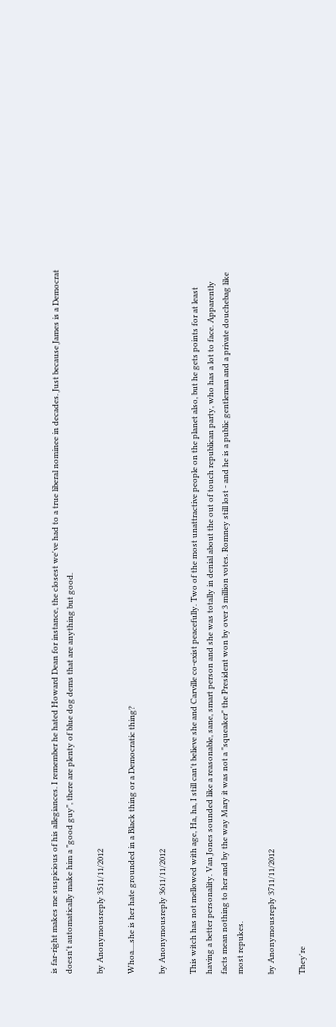is far-right makes me suspicious of his allegiances. I remember he hated Howard Dean for instance, the closest we've had to a true liberal nominee in decades. Just because James is a Democrat doesn't automatically make him a "good guy", there are plenty of blue dog dems that are anything but good.

by Anonymousreply 3511/11/2012

Whoa....she is her hate grounded in a Black thing or a Democratic thing?

by Anonymousreply 3611/11/2012

This witch has not mellowed with age, Ha, ha, I still can't believe she and Carville co-exist peacefully. Two of the most unattractive people on the planet also, but he gets points for at least having a better personality. Van Jones sounded like a reasonable, sane, smart person and she was totally in denial about the out of touch republican party, who has a lot to face. Apparently facts mean nothing to her and by the way Mary it was not a "squeaker" the President won by over 3 million votes. Romney still lost - and he is a public gentleman and a private douchebag like most repukes.

by Anonymousreply 3711/11/2012

They're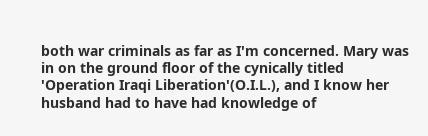both war criminals as far as I'm concerned. Mary was in on the ground floor of the cynically titled 'Operation Iraqi Liberation'(O.I.L.), and I know her husband had to have had knowledge of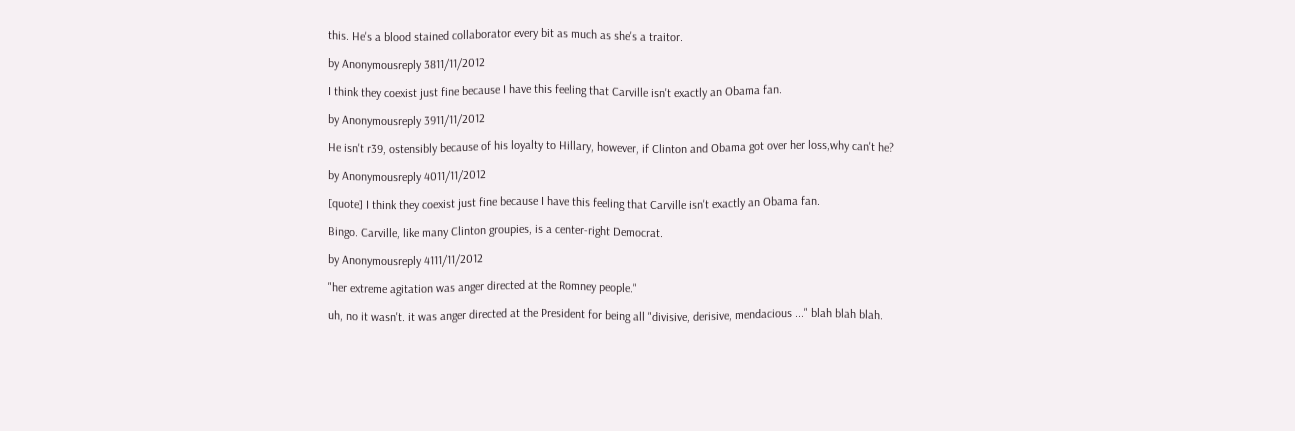this. He's a blood stained collaborator every bit as much as she's a traitor.

by Anonymousreply 3811/11/2012

I think they coexist just fine because I have this feeling that Carville isn't exactly an Obama fan.

by Anonymousreply 3911/11/2012

He isn't r39, ostensibly because of his loyalty to Hillary, however, if Clinton and Obama got over her loss,why can't he?

by Anonymousreply 4011/11/2012

[quote] I think they coexist just fine because I have this feeling that Carville isn't exactly an Obama fan.

Bingo. Carville, like many Clinton groupies, is a center-right Democrat.

by Anonymousreply 4111/11/2012

"her extreme agitation was anger directed at the Romney people."

uh, no it wasn't. it was anger directed at the President for being all "divisive, derisive, mendacious ..." blah blah blah.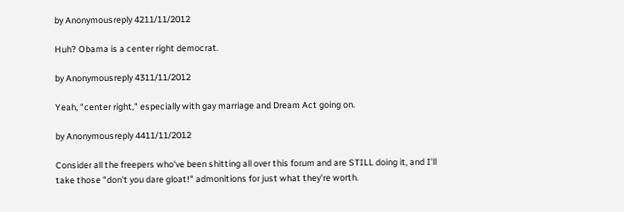by Anonymousreply 4211/11/2012

Huh? Obama is a center right democrat.

by Anonymousreply 4311/11/2012

Yeah, "center right," especially with gay marriage and Dream Act going on.

by Anonymousreply 4411/11/2012

Consider all the freepers who've been shitting all over this forum and are STILL doing it, and I'll take those "don't you dare gloat!" admonitions for just what they're worth.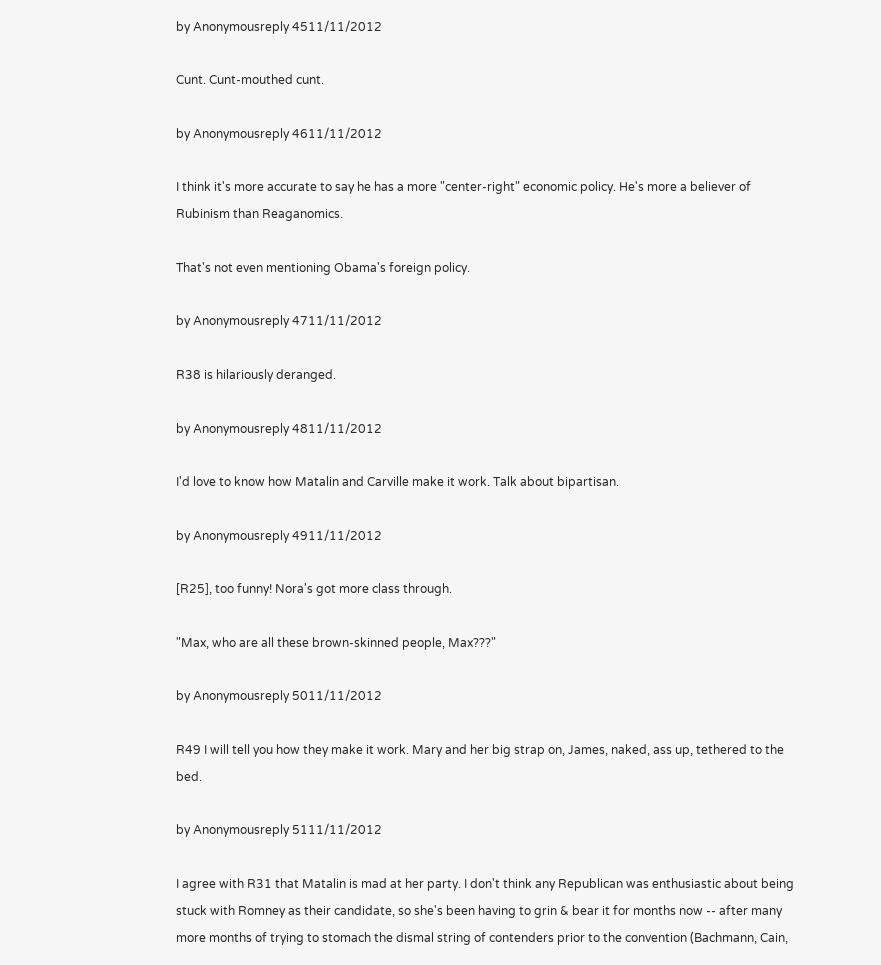by Anonymousreply 4511/11/2012

Cunt. Cunt-mouthed cunt.

by Anonymousreply 4611/11/2012

I think it's more accurate to say he has a more "center-right" economic policy. He's more a believer of Rubinism than Reaganomics.

That's not even mentioning Obama's foreign policy.

by Anonymousreply 4711/11/2012

R38 is hilariously deranged.

by Anonymousreply 4811/11/2012

I'd love to know how Matalin and Carville make it work. Talk about bipartisan.

by Anonymousreply 4911/11/2012

[R25], too funny! Nora's got more class through.

"Max, who are all these brown-skinned people, Max???"

by Anonymousreply 5011/11/2012

R49 I will tell you how they make it work. Mary and her big strap on, James, naked, ass up, tethered to the bed.

by Anonymousreply 5111/11/2012

I agree with R31 that Matalin is mad at her party. I don't think any Republican was enthusiastic about being stuck with Romney as their candidate, so she's been having to grin & bear it for months now -- after many more months of trying to stomach the dismal string of contenders prior to the convention (Bachmann, Cain,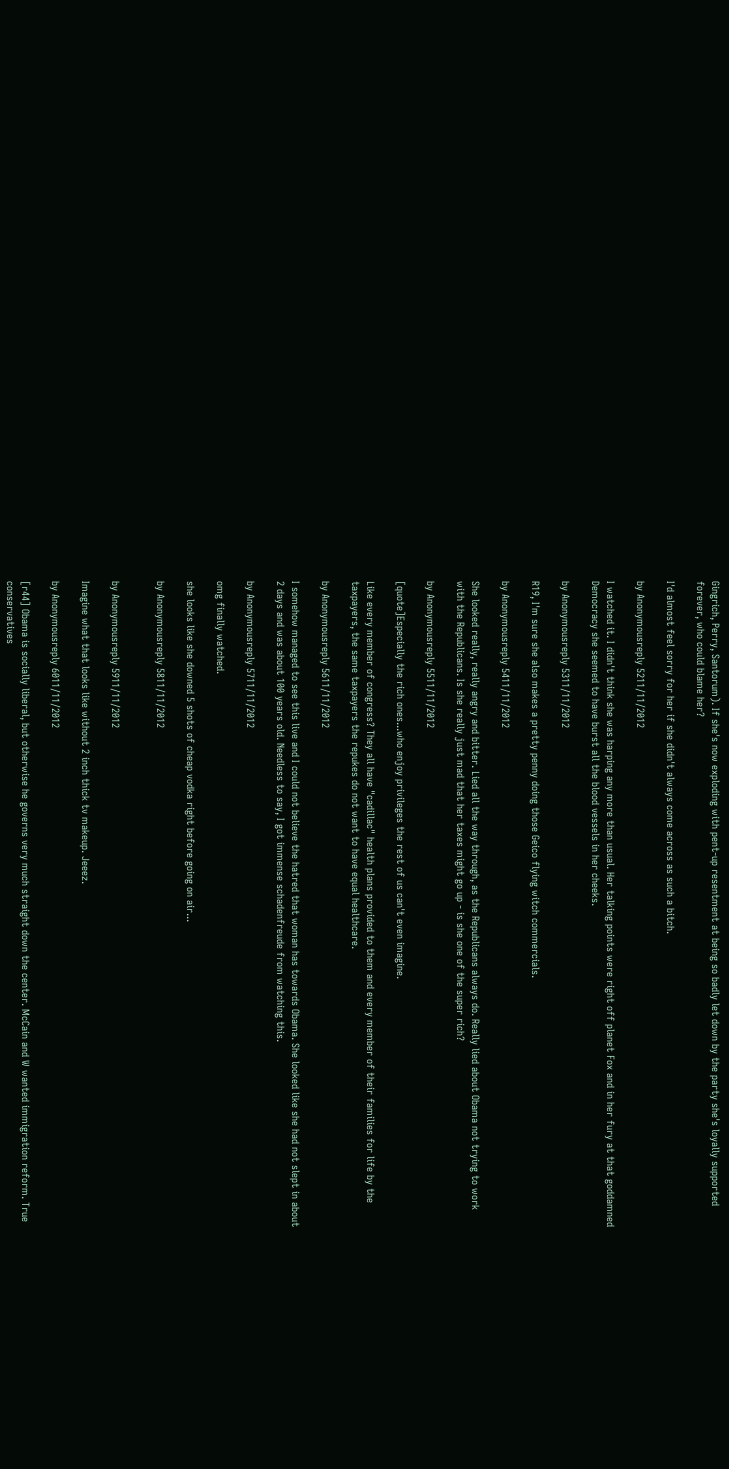Gingrich, Perry, Santorum). If she's now exploding with pent-up resentment at being so badly let down by the party she's loyally supported forever, who could blame her?

I'd almost feel sorry for her if she didn't always come across as such a bitch.

by Anonymousreply 5211/11/2012

I watched it. I didn't think she was harping any more than usual. Her talking points were right off planet Fox and in her fury at that goddamned Democracy she seemed to have burst all the blood vessels in her cheeks.

by Anonymousreply 5311/11/2012

R19, I'm sure she also makes a pretty penny doing those Geico flying witch commercials.

by Anonymousreply 5411/11/2012

She looked really, really angry and bitter. Lied all the way through, as the Republicans always do. Really lied about Obama not trying to work with the Republicans. Is she really just mad that her taxes might go up - is she one of the super rich?

by Anonymousreply 5511/11/2012

[quote]Especially the rich ones...who enjoy privileges the rest of us can't even imagine.

Like every member of congress? They all have "cadillac" health plans provided to them and every member of their families for life by the taxpayers, the same taxpayers the repukes do not want to have equal healthcare.

by Anonymousreply 5611/11/2012

I somehow managed to see this live and I could not believe the hatred that woman has towards Obama. She looked like she had not slept in about 2 days and was about 100 years old. Needless to say, I got immense schadenfreude from watching this.

by Anonymousreply 5711/11/2012

omg finally watched.

she looks like she downed 5 shots of cheap vodka right before going on air...

by Anonymousreply 5811/11/2012


by Anonymousreply 5911/11/2012

Imagine what that looks like without 2 inch thick tv makeup. Jeeez.

by Anonymousreply 6011/11/2012

[r44] Obama is socially liberal, but otherwise he governs very much straight down the center. McCain and W wanted immigration reform. True conservatives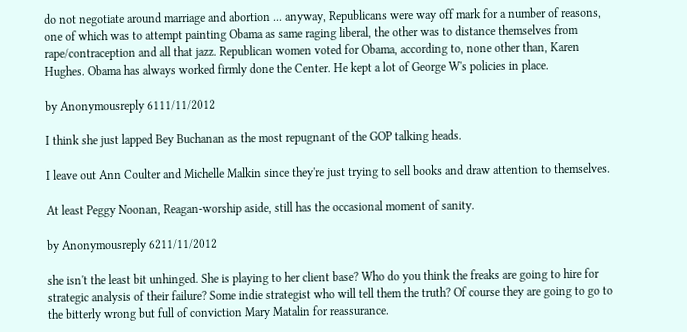do not negotiate around marriage and abortion ... anyway, Republicans were way off mark for a number of reasons, one of which was to attempt painting Obama as same raging liberal, the other was to distance themselves from rape/contraception and all that jazz. Republican women voted for Obama, according to, none other than, Karen Hughes. Obama has always worked firmly done the Center. He kept a lot of George W's policies in place.

by Anonymousreply 6111/11/2012

I think she just lapped Bey Buchanan as the most repugnant of the GOP talking heads.

I leave out Ann Coulter and Michelle Malkin since they're just trying to sell books and draw attention to themselves.

At least Peggy Noonan, Reagan-worship aside, still has the occasional moment of sanity.

by Anonymousreply 6211/11/2012

she isn't the least bit unhinged. She is playing to her client base? Who do you think the freaks are going to hire for strategic analysis of their failure? Some indie strategist who will tell them the truth? Of course they are going to go to the bitterly wrong but full of conviction Mary Matalin for reassurance.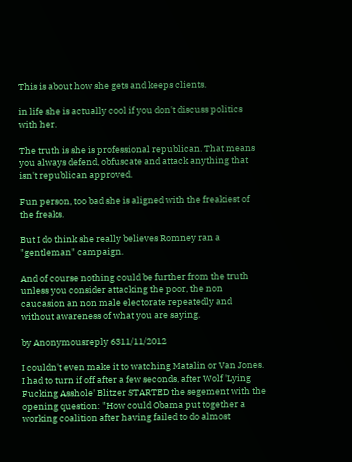This is about how she gets and keeps clients.

in life she is actually cool if you don't discuss politics with her.

The truth is she is professional republican. That means you always defend, obfuscate and attack anything that isn't republican approved.

Fun person, too bad she is aligned with the freakiest of the freaks.

But I do think she really believes Romney ran a "gentleman" campaign.

And of course nothing could be further from the truth unless you consider attacking the poor, the non caucasion an non male electorate repeatedly and without awareness of what you are saying.

by Anonymousreply 6311/11/2012

I couldn't even make it to watching Matalin or Van Jones. I had to turn if off after a few seconds, after Wolf 'Lying Fucking Asshole' Blitzer STARTED the segement with the opening question: "How could Obama put together a working coalition after having failed to do almost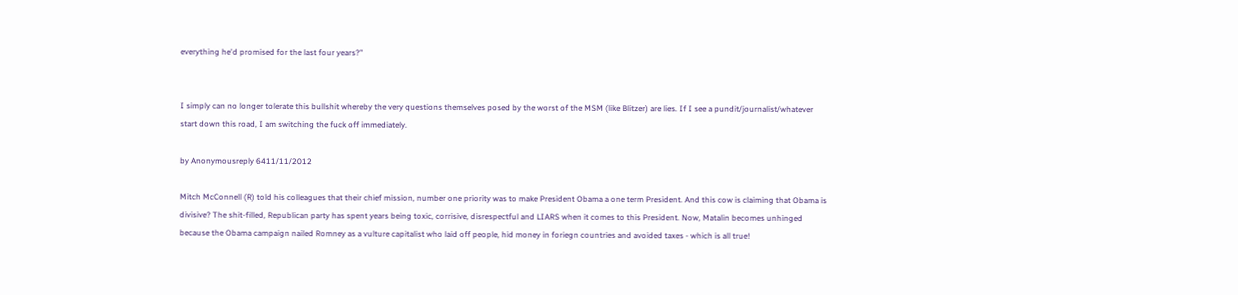everything he'd promised for the last four years?"


I simply can no longer tolerate this bullshit whereby the very questions themselves posed by the worst of the MSM (like Blitzer) are lies. If I see a pundit/journalist/whatever start down this road, I am switching the fuck off immediately.

by Anonymousreply 6411/11/2012

Mitch McConnell (R) told his colleagues that their chief mission, number one priority was to make President Obama a one term President. And this cow is claiming that Obama is divisive? The shit-filled, Republican party has spent years being toxic, corrisive, disrespectful and LIARS when it comes to this President. Now, Matalin becomes unhinged because the Obama campaign nailed Romney as a vulture capitalist who laid off people, hid money in foriegn countries and avoided taxes - which is all true!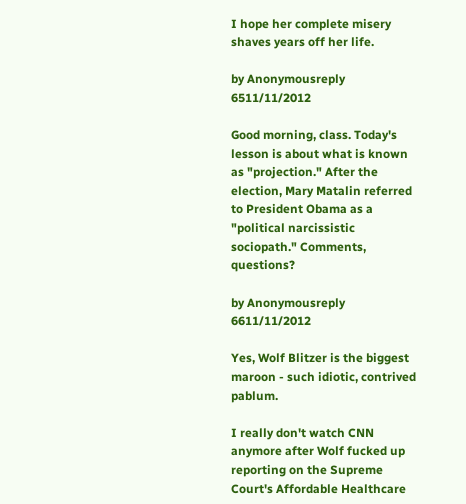I hope her complete misery shaves years off her life.

by Anonymousreply 6511/11/2012

Good morning, class. Today's lesson is about what is known as "projection." After the election, Mary Matalin referred to President Obama as a "political narcissistic sociopath." Comments, questions?

by Anonymousreply 6611/11/2012

Yes, Wolf Blitzer is the biggest maroon - such idiotic, contrived pablum.

I really don't watch CNN anymore after Wolf fucked up reporting on the Supreme Court's Affordable Healthcare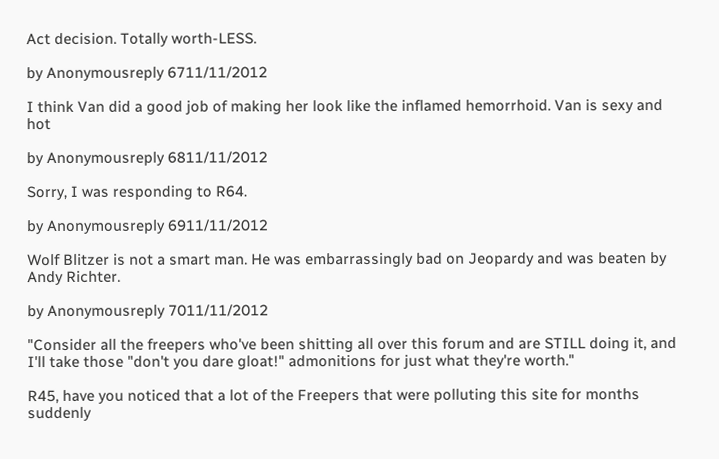Act decision. Totally worth-LESS.

by Anonymousreply 6711/11/2012

I think Van did a good job of making her look like the inflamed hemorrhoid. Van is sexy and hot

by Anonymousreply 6811/11/2012

Sorry, I was responding to R64.

by Anonymousreply 6911/11/2012

Wolf Blitzer is not a smart man. He was embarrassingly bad on Jeopardy and was beaten by Andy Richter.

by Anonymousreply 7011/11/2012

"Consider all the freepers who've been shitting all over this forum and are STILL doing it, and I'll take those "don't you dare gloat!" admonitions for just what they're worth."

R45, have you noticed that a lot of the Freepers that were polluting this site for months suddenly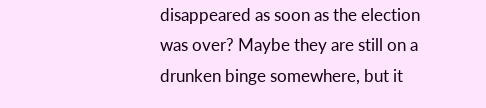disappeared as soon as the election was over? Maybe they are still on a drunken binge somewhere, but it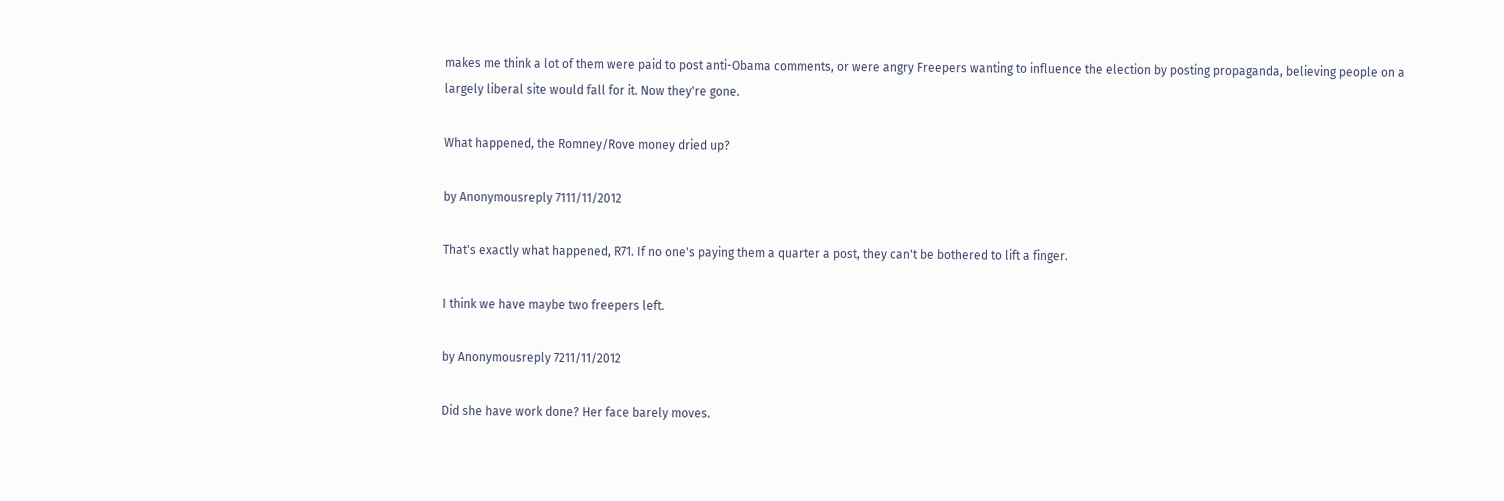makes me think a lot of them were paid to post anti-Obama comments, or were angry Freepers wanting to influence the election by posting propaganda, believing people on a largely liberal site would fall for it. Now they're gone.

What happened, the Romney/Rove money dried up?

by Anonymousreply 7111/11/2012

That's exactly what happened, R71. If no one's paying them a quarter a post, they can't be bothered to lift a finger.

I think we have maybe two freepers left.

by Anonymousreply 7211/11/2012

Did she have work done? Her face barely moves.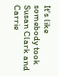It's like somebody took Susan Clark and Carrie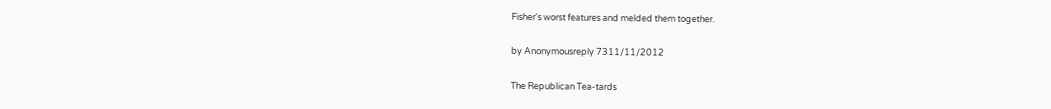Fisher's worst features and melded them together.

by Anonymousreply 7311/11/2012

The Republican Tea-tards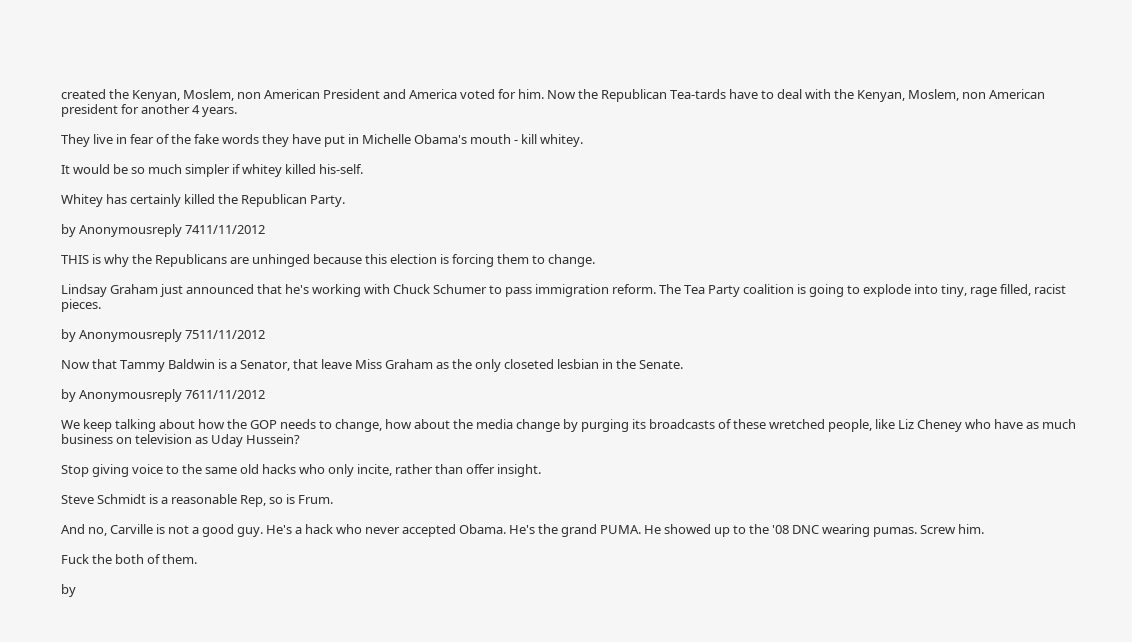created the Kenyan, Moslem, non American President and America voted for him. Now the Republican Tea-tards have to deal with the Kenyan, Moslem, non American president for another 4 years.

They live in fear of the fake words they have put in Michelle Obama's mouth - kill whitey.

It would be so much simpler if whitey killed his-self.

Whitey has certainly killed the Republican Party.

by Anonymousreply 7411/11/2012

THIS is why the Republicans are unhinged because this election is forcing them to change.

Lindsay Graham just announced that he's working with Chuck Schumer to pass immigration reform. The Tea Party coalition is going to explode into tiny, rage filled, racist pieces.

by Anonymousreply 7511/11/2012

Now that Tammy Baldwin is a Senator, that leave Miss Graham as the only closeted lesbian in the Senate.

by Anonymousreply 7611/11/2012

We keep talking about how the GOP needs to change, how about the media change by purging its broadcasts of these wretched people, like Liz Cheney who have as much business on television as Uday Hussein?

Stop giving voice to the same old hacks who only incite, rather than offer insight.

Steve Schmidt is a reasonable Rep, so is Frum.

And no, Carville is not a good guy. He's a hack who never accepted Obama. He's the grand PUMA. He showed up to the '08 DNC wearing pumas. Screw him.

Fuck the both of them.

by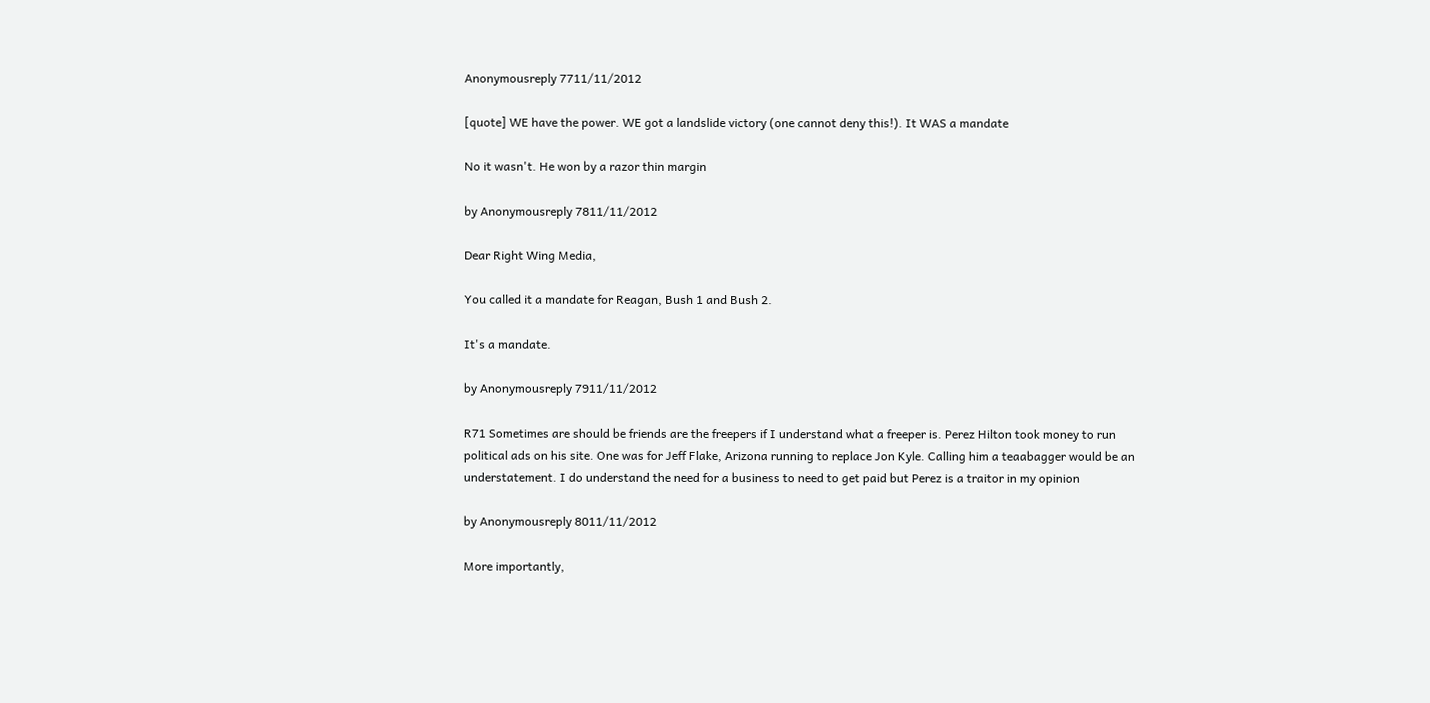Anonymousreply 7711/11/2012

[quote] WE have the power. WE got a landslide victory (one cannot deny this!). It WAS a mandate

No it wasn't. He won by a razor thin margin

by Anonymousreply 7811/11/2012

Dear Right Wing Media,

You called it a mandate for Reagan, Bush 1 and Bush 2.

It's a mandate.

by Anonymousreply 7911/11/2012

R71 Sometimes are should be friends are the freepers if I understand what a freeper is. Perez Hilton took money to run political ads on his site. One was for Jeff Flake, Arizona running to replace Jon Kyle. Calling him a teaabagger would be an understatement. I do understand the need for a business to need to get paid but Perez is a traitor in my opinion

by Anonymousreply 8011/11/2012

More importantly,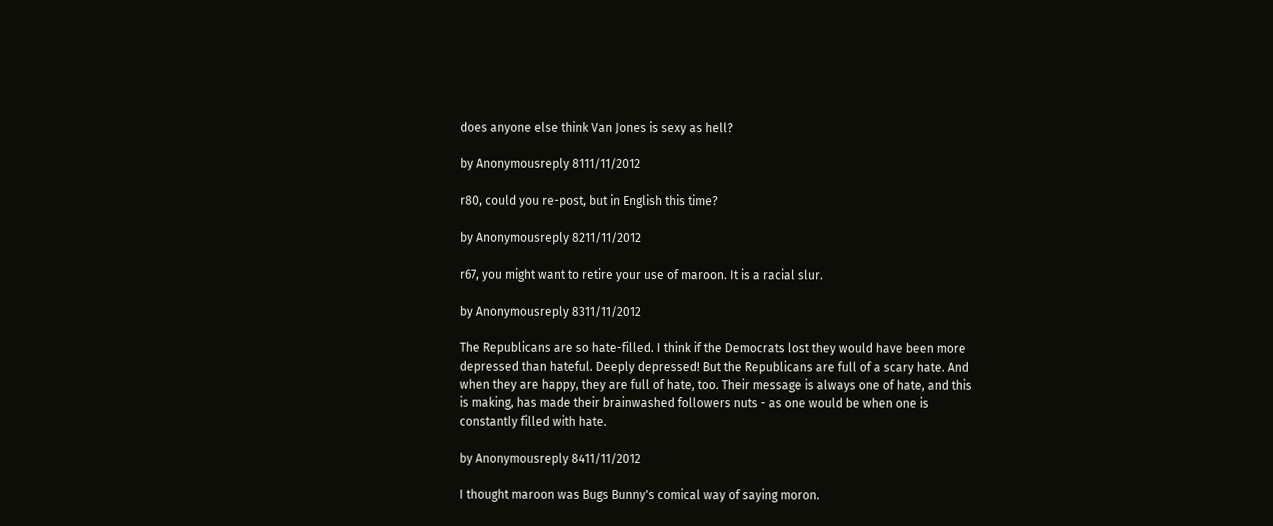does anyone else think Van Jones is sexy as hell?

by Anonymousreply 8111/11/2012

r80, could you re-post, but in English this time?

by Anonymousreply 8211/11/2012

r67, you might want to retire your use of maroon. It is a racial slur.

by Anonymousreply 8311/11/2012

The Republicans are so hate-filled. I think if the Democrats lost they would have been more depressed than hateful. Deeply depressed! But the Republicans are full of a scary hate. And when they are happy, they are full of hate, too. Their message is always one of hate, and this is making, has made their brainwashed followers nuts - as one would be when one is constantly filled with hate.

by Anonymousreply 8411/11/2012

I thought maroon was Bugs Bunny's comical way of saying moron.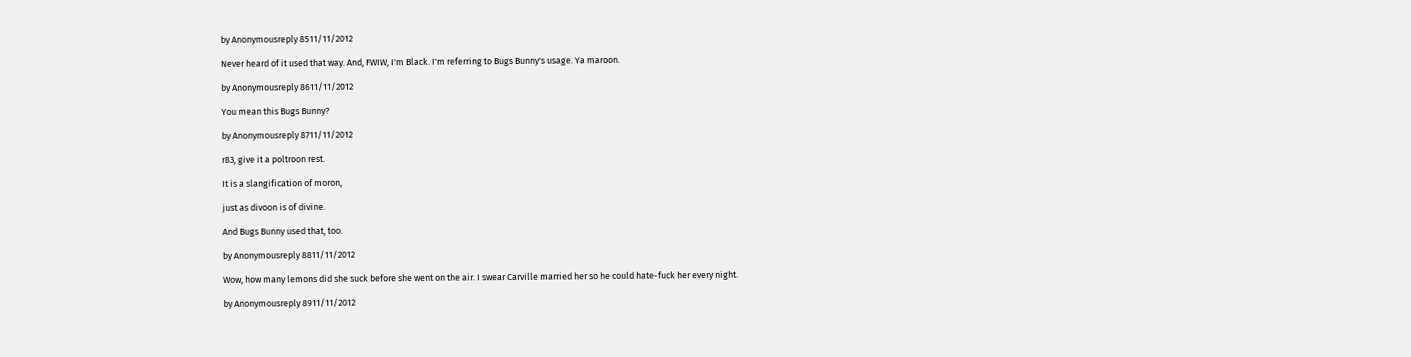by Anonymousreply 8511/11/2012

Never heard of it used that way. And, FWIW, I'm Black. I'm referring to Bugs Bunny's usage. Ya maroon.

by Anonymousreply 8611/11/2012

You mean this Bugs Bunny?

by Anonymousreply 8711/11/2012

r83, give it a poltroon rest.

It is a slangification of moron,

just as divoon is of divine.

And Bugs Bunny used that, too.

by Anonymousreply 8811/11/2012

Wow, how many lemons did she suck before she went on the air. I swear Carville married her so he could hate-fuck her every night.

by Anonymousreply 8911/11/2012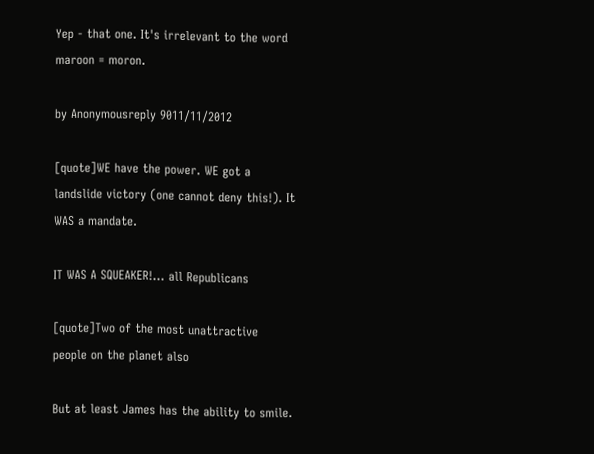Yep - that one. It's irrelevant to the word maroon = moron.

by Anonymousreply 9011/11/2012

[quote]WE have the power. WE got a landslide victory (one cannot deny this!). It WAS a mandate.

IT WAS A SQUEAKER!... all Republicans

[quote]Two of the most unattractive people on the planet also

But at least James has the ability to smile.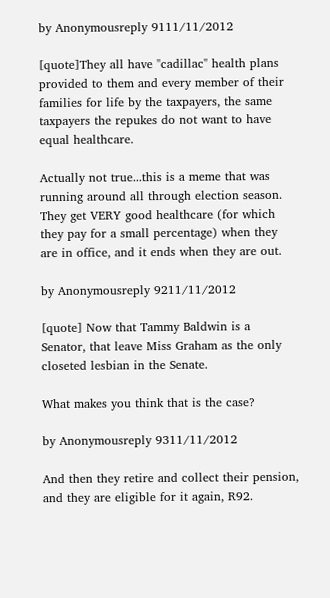by Anonymousreply 9111/11/2012

[quote]They all have "cadillac" health plans provided to them and every member of their families for life by the taxpayers, the same taxpayers the repukes do not want to have equal healthcare.

Actually not true...this is a meme that was running around all through election season. They get VERY good healthcare (for which they pay for a small percentage) when they are in office, and it ends when they are out.

by Anonymousreply 9211/11/2012

[quote] Now that Tammy Baldwin is a Senator, that leave Miss Graham as the only closeted lesbian in the Senate.

What makes you think that is the case?

by Anonymousreply 9311/11/2012

And then they retire and collect their pension, and they are eligible for it again, R92.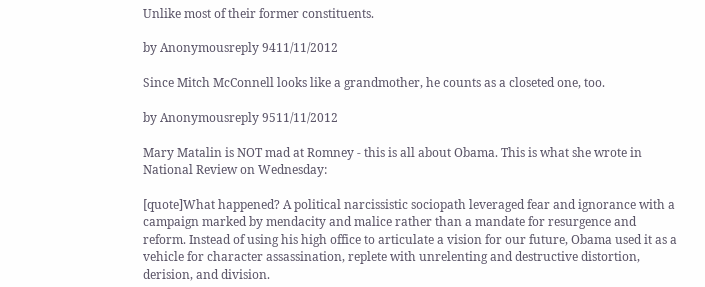Unlike most of their former constituents.

by Anonymousreply 9411/11/2012

Since Mitch McConnell looks like a grandmother, he counts as a closeted one, too.

by Anonymousreply 9511/11/2012

Mary Matalin is NOT mad at Romney - this is all about Obama. This is what she wrote in National Review on Wednesday:

[quote]What happened? A political narcissistic sociopath leveraged fear and ignorance with a campaign marked by mendacity and malice rather than a mandate for resurgence and reform. Instead of using his high office to articulate a vision for our future, Obama used it as a vehicle for character assassination, replete with unrelenting and destructive distortion, derision, and division.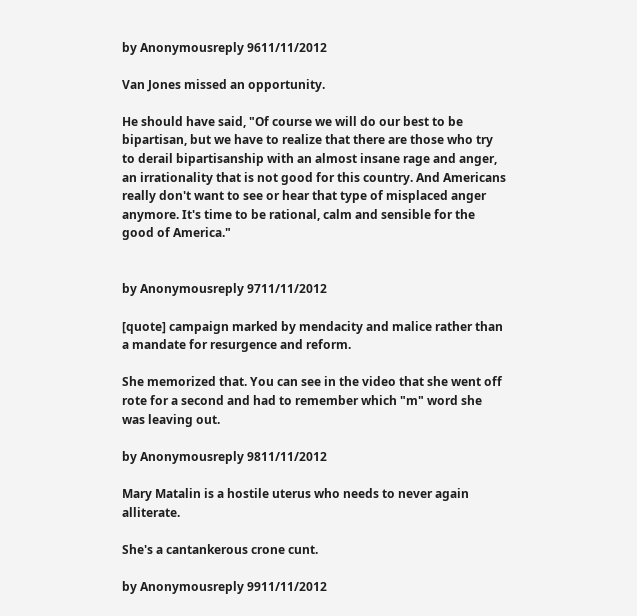by Anonymousreply 9611/11/2012

Van Jones missed an opportunity.

He should have said, "Of course we will do our best to be bipartisan, but we have to realize that there are those who try to derail bipartisanship with an almost insane rage and anger, an irrationality that is not good for this country. And Americans really don't want to see or hear that type of misplaced anger anymore. It's time to be rational, calm and sensible for the good of America."


by Anonymousreply 9711/11/2012

[quote] campaign marked by mendacity and malice rather than a mandate for resurgence and reform.

She memorized that. You can see in the video that she went off rote for a second and had to remember which "m" word she was leaving out.

by Anonymousreply 9811/11/2012

Mary Matalin is a hostile uterus who needs to never again alliterate.

She's a cantankerous crone cunt.

by Anonymousreply 9911/11/2012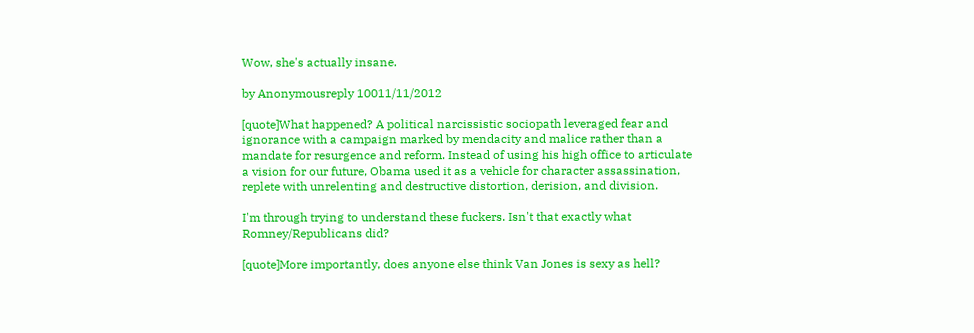Wow, she's actually insane.

by Anonymousreply 10011/11/2012

[quote]What happened? A political narcissistic sociopath leveraged fear and ignorance with a campaign marked by mendacity and malice rather than a mandate for resurgence and reform. Instead of using his high office to articulate a vision for our future, Obama used it as a vehicle for character assassination, replete with unrelenting and destructive distortion, derision, and division.

I'm through trying to understand these fuckers. Isn't that exactly what Romney/Republicans did?

[quote]More importantly, does anyone else think Van Jones is sexy as hell?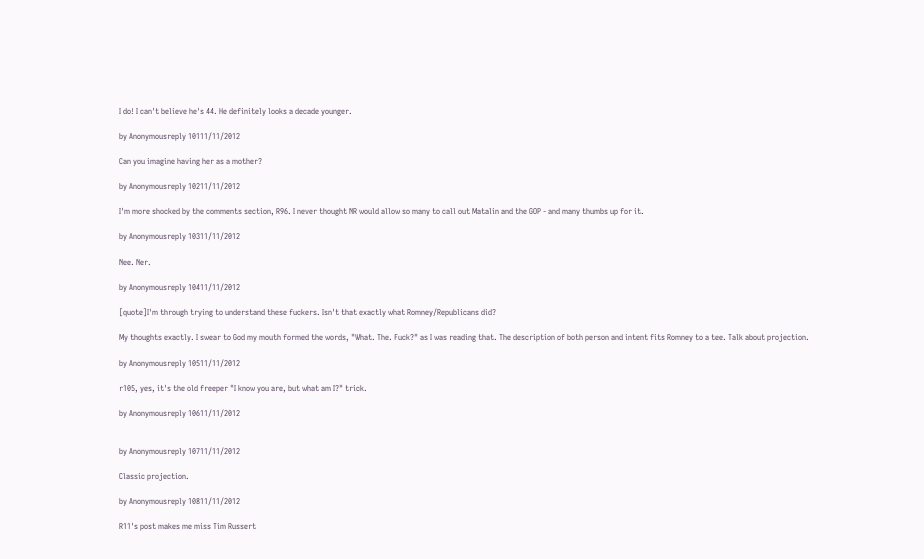I do! I can't believe he's 44. He definitely looks a decade younger.

by Anonymousreply 10111/11/2012

Can you imagine having her as a mother?

by Anonymousreply 10211/11/2012

I'm more shocked by the comments section, R96. I never thought NR would allow so many to call out Matalin and the GOP - and many thumbs up for it.

by Anonymousreply 10311/11/2012

Nee. Ner.

by Anonymousreply 10411/11/2012

[quote]I'm through trying to understand these fuckers. Isn't that exactly what Romney/Republicans did?

My thoughts exactly. I swear to God my mouth formed the words, "What. The. Fuck?" as I was reading that. The description of both person and intent fits Romney to a tee. Talk about projection.

by Anonymousreply 10511/11/2012

r105, yes, it's the old freeper "I know you are, but what am I?" trick.

by Anonymousreply 10611/11/2012


by Anonymousreply 10711/11/2012

Classic projection.

by Anonymousreply 10811/11/2012

R11's post makes me miss Tim Russert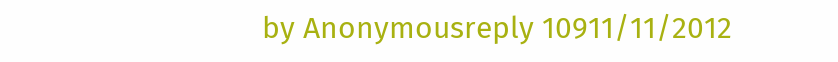by Anonymousreply 10911/11/2012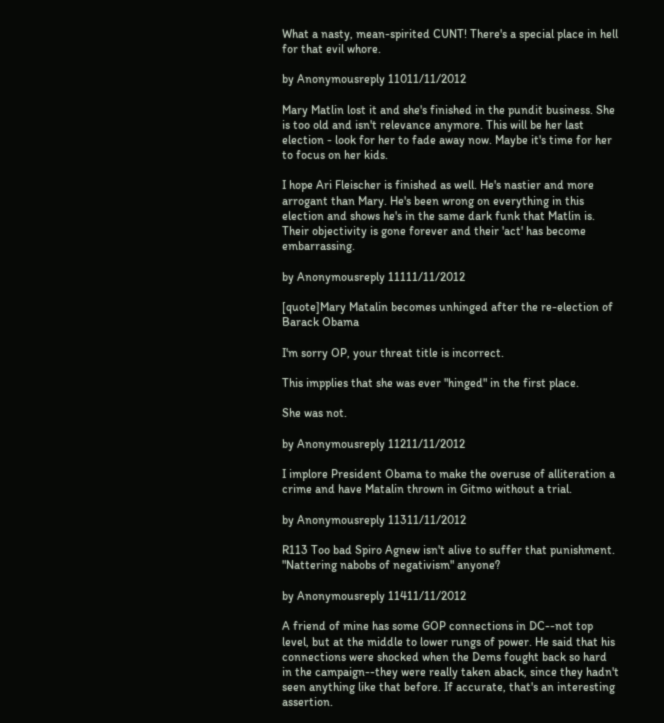What a nasty, mean-spirited CUNT! There's a special place in hell for that evil whore.

by Anonymousreply 11011/11/2012

Mary Matlin lost it and she's finished in the pundit business. She is too old and isn't relevance anymore. This will be her last election - look for her to fade away now. Maybe it's time for her to focus on her kids.

I hope Ari Fleischer is finished as well. He's nastier and more arrogant than Mary. He's been wrong on everything in this election and shows he's in the same dark funk that Matlin is. Their objectivity is gone forever and their 'act' has become embarrassing.

by Anonymousreply 11111/11/2012

[quote]Mary Matalin becomes unhinged after the re-election of Barack Obama

I'm sorry OP, your threat title is incorrect.

This impplies that she was ever "hinged" in the first place.

She was not.

by Anonymousreply 11211/11/2012

I implore President Obama to make the overuse of alliteration a crime and have Matalin thrown in Gitmo without a trial.

by Anonymousreply 11311/11/2012

R113 Too bad Spiro Agnew isn't alive to suffer that punishment. "Nattering nabobs of negativism" anyone?

by Anonymousreply 11411/11/2012

A friend of mine has some GOP connections in DC--not top level, but at the middle to lower rungs of power. He said that his connections were shocked when the Dems fought back so hard in the campaign--they were really taken aback, since they hadn't seen anything like that before. If accurate, that's an interesting assertion.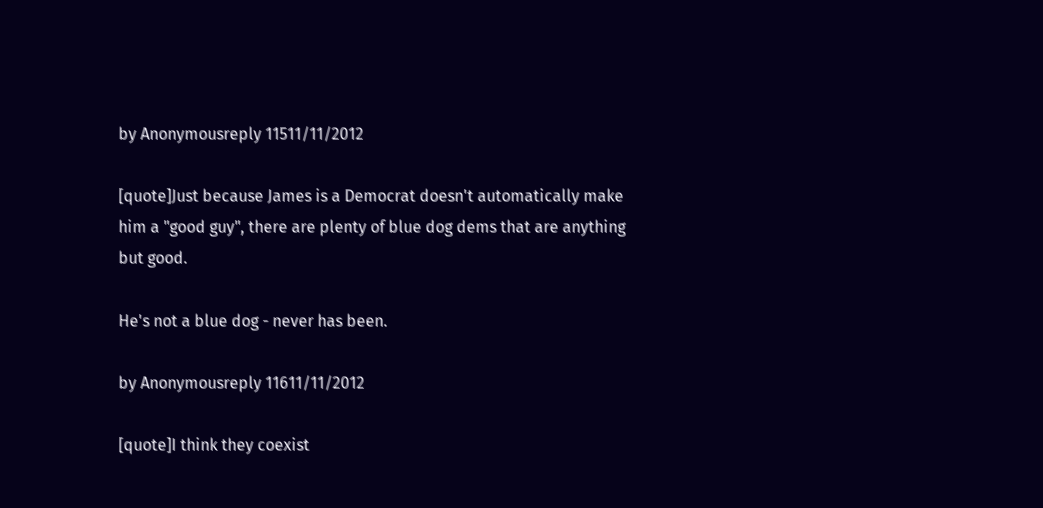by Anonymousreply 11511/11/2012

[quote]Just because James is a Democrat doesn't automatically make him a "good guy", there are plenty of blue dog dems that are anything but good.

He's not a blue dog - never has been.

by Anonymousreply 11611/11/2012

[quote]I think they coexist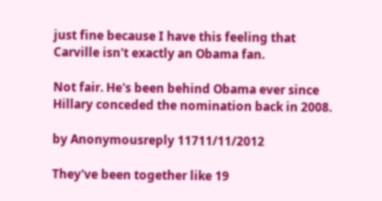just fine because I have this feeling that Carville isn't exactly an Obama fan.

Not fair. He's been behind Obama ever since Hillary conceded the nomination back in 2008.

by Anonymousreply 11711/11/2012

They've been together like 19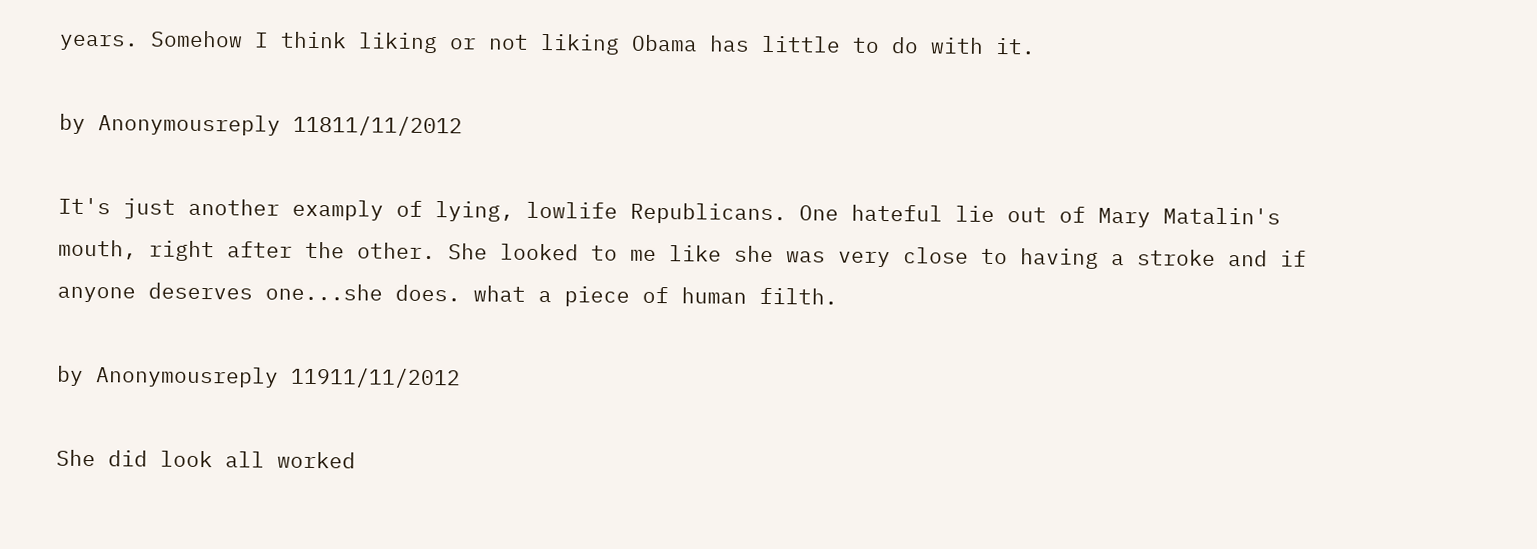years. Somehow I think liking or not liking Obama has little to do with it.

by Anonymousreply 11811/11/2012

It's just another examply of lying, lowlife Republicans. One hateful lie out of Mary Matalin's mouth, right after the other. She looked to me like she was very close to having a stroke and if anyone deserves one...she does. what a piece of human filth.

by Anonymousreply 11911/11/2012

She did look all worked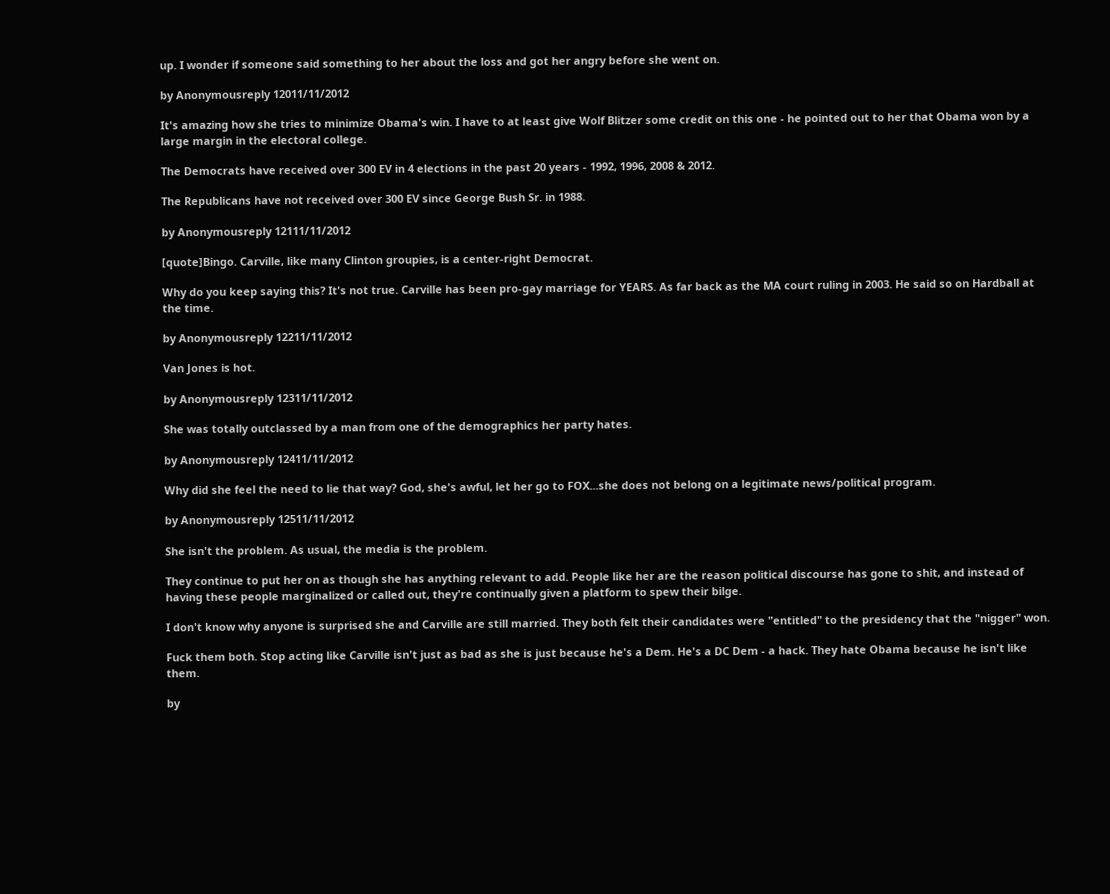up. I wonder if someone said something to her about the loss and got her angry before she went on.

by Anonymousreply 12011/11/2012

It's amazing how she tries to minimize Obama's win. I have to at least give Wolf Blitzer some credit on this one - he pointed out to her that Obama won by a large margin in the electoral college.

The Democrats have received over 300 EV in 4 elections in the past 20 years - 1992, 1996, 2008 & 2012.

The Republicans have not received over 300 EV since George Bush Sr. in 1988.

by Anonymousreply 12111/11/2012

[quote]Bingo. Carville, like many Clinton groupies, is a center-right Democrat.

Why do you keep saying this? It's not true. Carville has been pro-gay marriage for YEARS. As far back as the MA court ruling in 2003. He said so on Hardball at the time.

by Anonymousreply 12211/11/2012

Van Jones is hot.

by Anonymousreply 12311/11/2012

She was totally outclassed by a man from one of the demographics her party hates.

by Anonymousreply 12411/11/2012

Why did she feel the need to lie that way? God, she's awful, let her go to FOX...she does not belong on a legitimate news/political program.

by Anonymousreply 12511/11/2012

She isn't the problem. As usual, the media is the problem.

They continue to put her on as though she has anything relevant to add. People like her are the reason political discourse has gone to shit, and instead of having these people marginalized or called out, they're continually given a platform to spew their bilge.

I don't know why anyone is surprised she and Carville are still married. They both felt their candidates were "entitled" to the presidency that the "nigger" won.

Fuck them both. Stop acting like Carville isn't just as bad as she is just because he's a Dem. He's a DC Dem - a hack. They hate Obama because he isn't like them.

by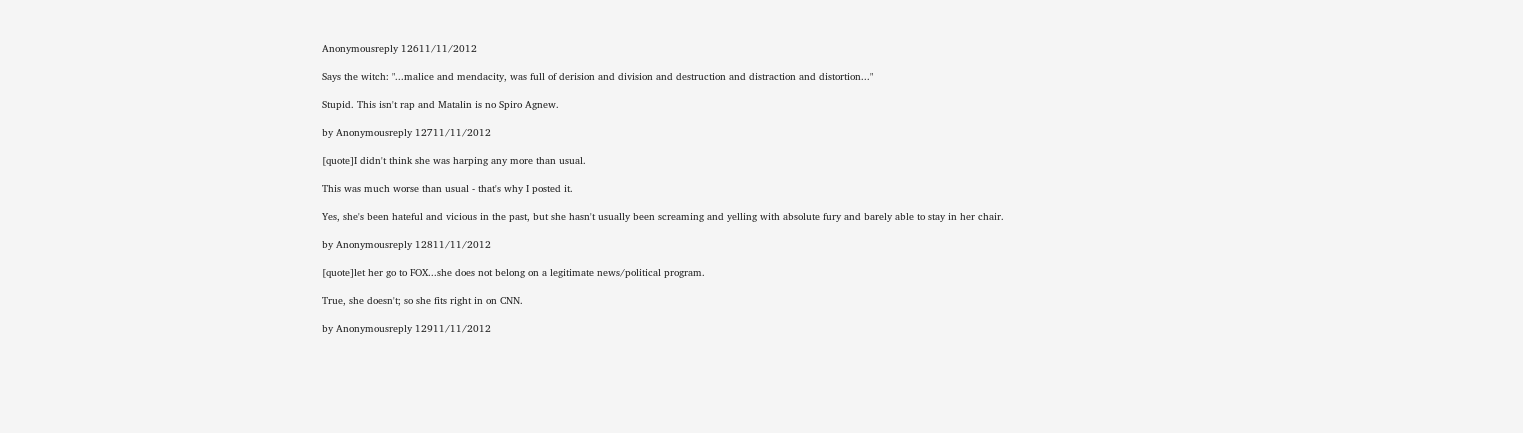Anonymousreply 12611/11/2012

Says the witch: "...malice and mendacity, was full of derision and division and destruction and distraction and distortion..."

Stupid. This isn't rap and Matalin is no Spiro Agnew.

by Anonymousreply 12711/11/2012

[quote]I didn't think she was harping any more than usual.

This was much worse than usual - that's why I posted it.

Yes, she's been hateful and vicious in the past, but she hasn't usually been screaming and yelling with absolute fury and barely able to stay in her chair.

by Anonymousreply 12811/11/2012

[quote]let her go to FOX...she does not belong on a legitimate news/political program.

True, she doesn't; so she fits right in on CNN.

by Anonymousreply 12911/11/2012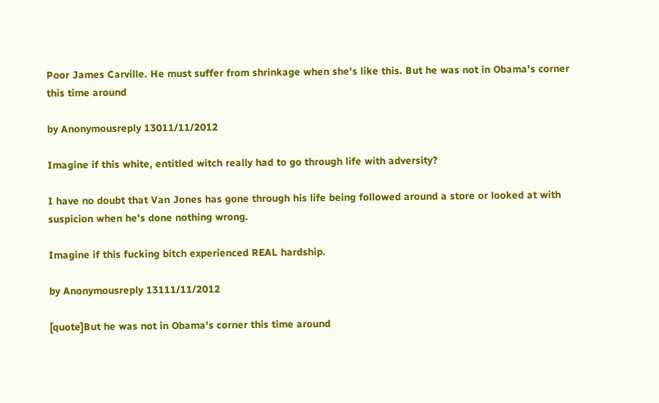Poor James Carville. He must suffer from shrinkage when she's like this. But he was not in Obama's corner this time around

by Anonymousreply 13011/11/2012

Imagine if this white, entitled witch really had to go through life with adversity?

I have no doubt that Van Jones has gone through his life being followed around a store or looked at with suspicion when he's done nothing wrong.

Imagine if this fucking bitch experienced REAL hardship.

by Anonymousreply 13111/11/2012

[quote]But he was not in Obama's corner this time around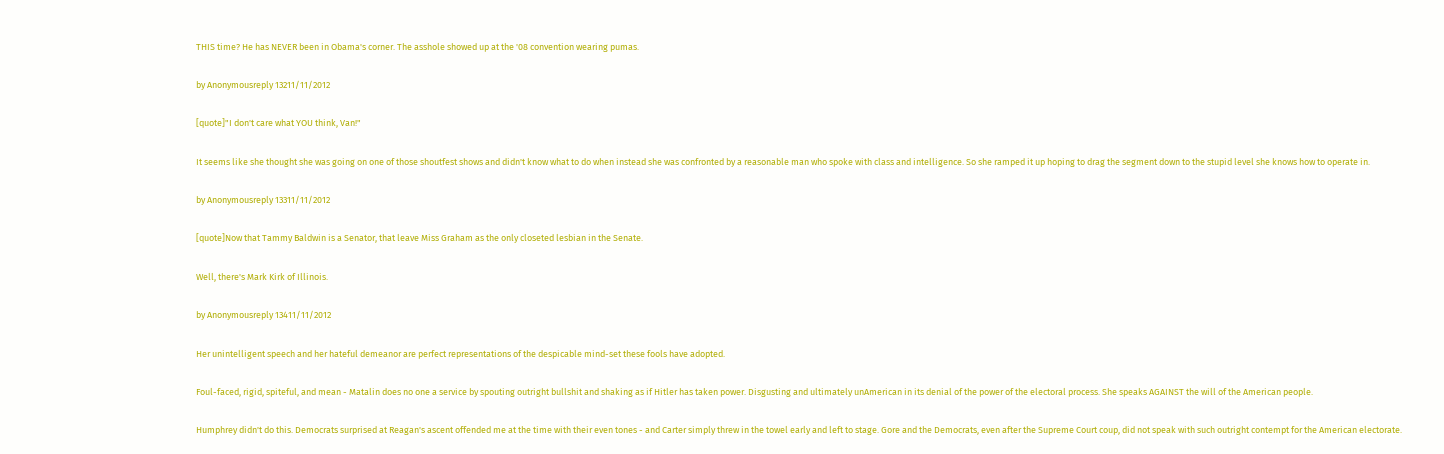THIS time? He has NEVER been in Obama's corner. The asshole showed up at the '08 convention wearing pumas.

by Anonymousreply 13211/11/2012

[quote]"I don't care what YOU think, Van!"

It seems like she thought she was going on one of those shoutfest shows and didn't know what to do when instead she was confronted by a reasonable man who spoke with class and intelligence. So she ramped it up hoping to drag the segment down to the stupid level she knows how to operate in.

by Anonymousreply 13311/11/2012

[quote]Now that Tammy Baldwin is a Senator, that leave Miss Graham as the only closeted lesbian in the Senate.

Well, there's Mark Kirk of Illinois.

by Anonymousreply 13411/11/2012

Her unintelligent speech and her hateful demeanor are perfect representations of the despicable mind-set these fools have adopted.

Foul-faced, rigid, spiteful, and mean - Matalin does no one a service by spouting outright bullshit and shaking as if Hitler has taken power. Disgusting and ultimately unAmerican in its denial of the power of the electoral process. She speaks AGAINST the will of the American people.

Humphrey didn't do this. Democrats surprised at Reagan's ascent offended me at the time with their even tones - and Carter simply threw in the towel early and left to stage. Gore and the Democrats, even after the Supreme Court coup, did not speak with such outright contempt for the American electorate.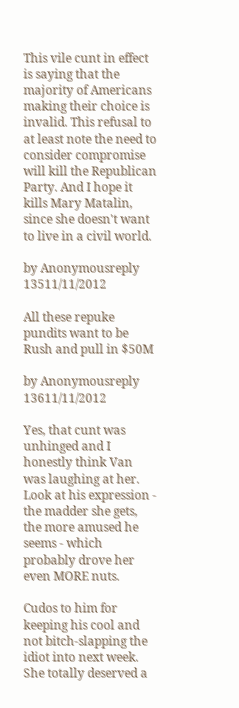This vile cunt in effect is saying that the majority of Americans making their choice is invalid. This refusal to at least note the need to consider compromise will kill the Republican Party. And I hope it kills Mary Matalin, since she doesn't want to live in a civil world.

by Anonymousreply 13511/11/2012

All these repuke pundits want to be Rush and pull in $50M

by Anonymousreply 13611/11/2012

Yes, that cunt was unhinged and I honestly think Van was laughing at her. Look at his expression - the madder she gets, the more amused he seems - which probably drove her even MORE nuts.

Cudos to him for keeping his cool and not bitch-slapping the idiot into next week. She totally deserved a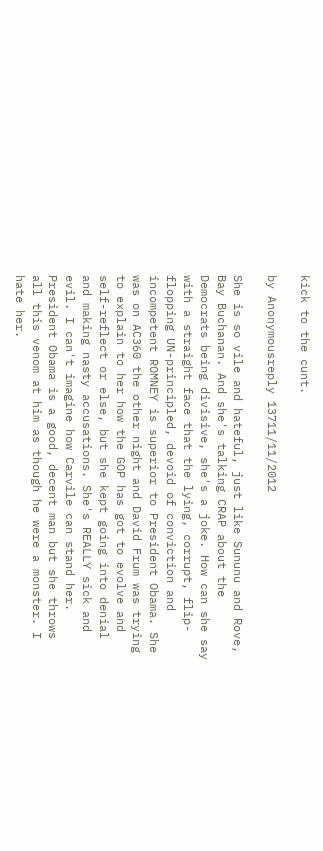kick to the cunt.

by Anonymousreply 13711/11/2012

She is so vile and hateful, just like Sununu and Rove, Bay Buchanan. And she's talking CRAP about the Democrats being divisive, she's a joke. How can she say with a straight face that the lying, corrupt, flip-flopping UN-principled, devoid of conviction and incompetent ROMNEY is superior to President Obama. She was on AC360 the other night and David Frum was trying to explain to her how the GOP has got to evolve and self-reflect or else, but she kept going into denial and making nasty accusations. She's REALLY sick and evil. I can't imagine how Carvile can stand her. President Obama is a good, decent man but she throws all this venom at him as though he were a monster. I hate her.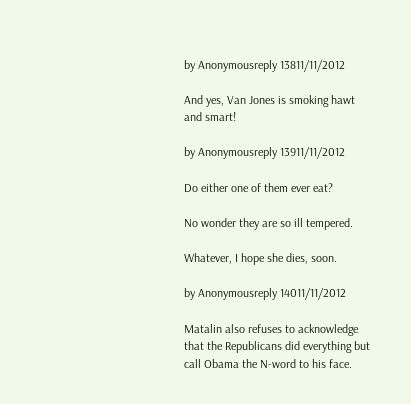by Anonymousreply 13811/11/2012

And yes, Van Jones is smoking hawt and smart!

by Anonymousreply 13911/11/2012

Do either one of them ever eat?

No wonder they are so ill tempered.

Whatever, I hope she dies, soon.

by Anonymousreply 14011/11/2012

Matalin also refuses to acknowledge that the Republicans did everything but call Obama the N-word to his face.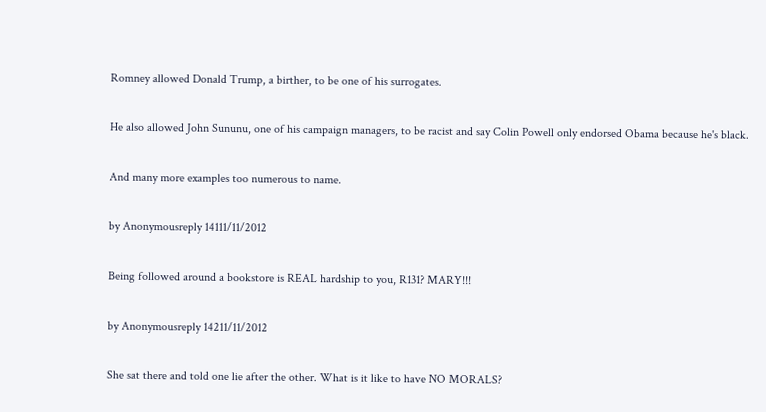Romney allowed Donald Trump, a birther, to be one of his surrogates.

He also allowed John Sununu, one of his campaign managers, to be racist and say Colin Powell only endorsed Obama because he's black.

And many more examples too numerous to name.

by Anonymousreply 14111/11/2012

Being followed around a bookstore is REAL hardship to you, R131? MARY!!!

by Anonymousreply 14211/11/2012

She sat there and told one lie after the other. What is it like to have NO MORALS?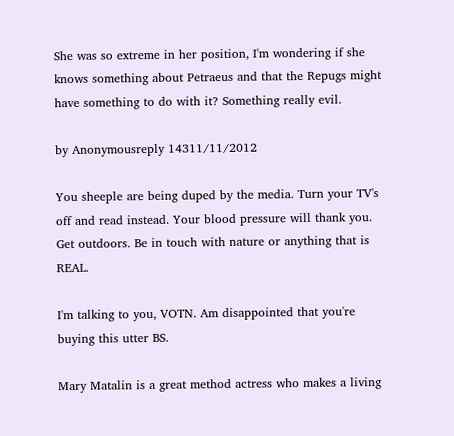She was so extreme in her position, I'm wondering if she knows something about Petraeus and that the Repugs might have something to do with it? Something really evil.

by Anonymousreply 14311/11/2012

You sheeple are being duped by the media. Turn your TV's off and read instead. Your blood pressure will thank you. Get outdoors. Be in touch with nature or anything that is REAL.

I'm talking to you, VOTN. Am disappointed that you're buying this utter BS.

Mary Matalin is a great method actress who makes a living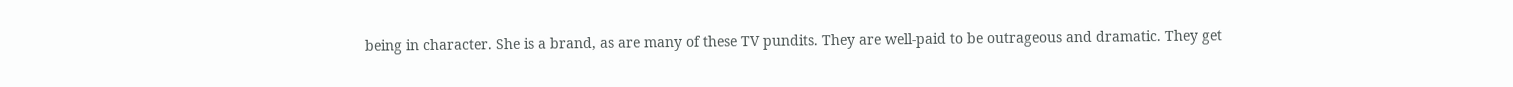being in character. She is a brand, as are many of these TV pundits. They are well-paid to be outrageous and dramatic. They get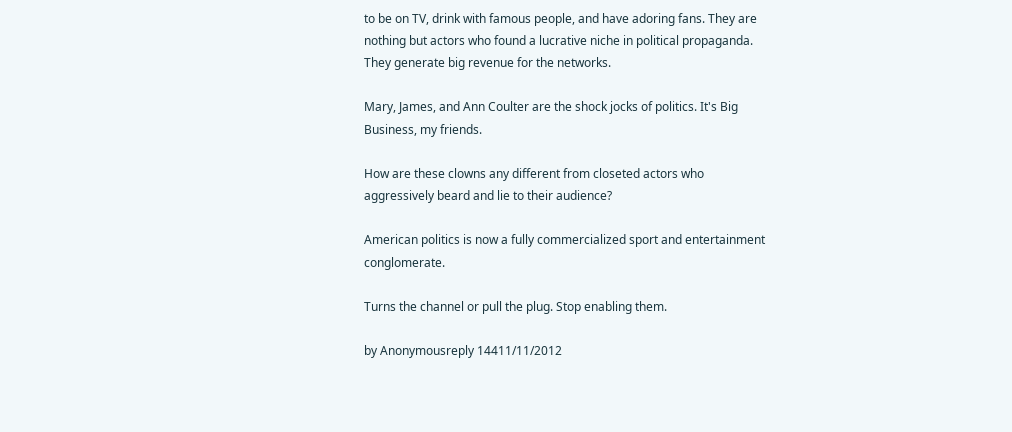to be on TV, drink with famous people, and have adoring fans. They are nothing but actors who found a lucrative niche in political propaganda. They generate big revenue for the networks.

Mary, James, and Ann Coulter are the shock jocks of politics. It's Big Business, my friends.

How are these clowns any different from closeted actors who aggressively beard and lie to their audience?

American politics is now a fully commercialized sport and entertainment conglomerate.

Turns the channel or pull the plug. Stop enabling them.

by Anonymousreply 14411/11/2012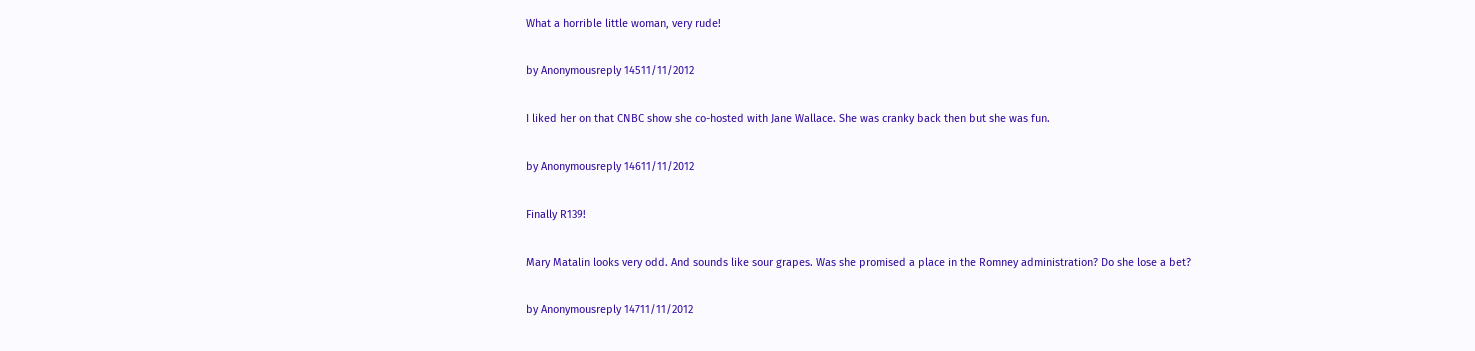What a horrible little woman, very rude!

by Anonymousreply 14511/11/2012

I liked her on that CNBC show she co-hosted with Jane Wallace. She was cranky back then but she was fun.

by Anonymousreply 14611/11/2012

Finally R139!

Mary Matalin looks very odd. And sounds like sour grapes. Was she promised a place in the Romney administration? Do she lose a bet?

by Anonymousreply 14711/11/2012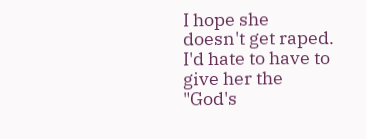I hope she doesn't get raped. I'd hate to have to give her the "God's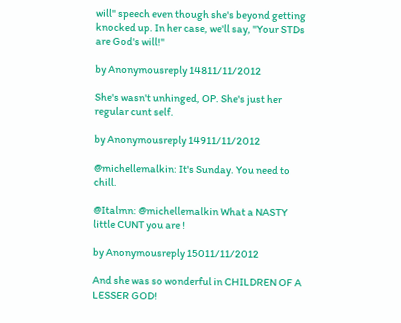will" speech even though she's beyond getting knocked up. In her case, we'll say, "Your STDs are God's will!"

by Anonymousreply 14811/11/2012

She's wasn't unhinged, OP. She's just her regular cunt self.

by Anonymousreply 14911/11/2012

@michellemalkin: It's Sunday. You need to chill.

@Italmn: @michellemalkin What a NASTY little CUNT you are !

by Anonymousreply 15011/11/2012

And she was so wonderful in CHILDREN OF A LESSER GOD!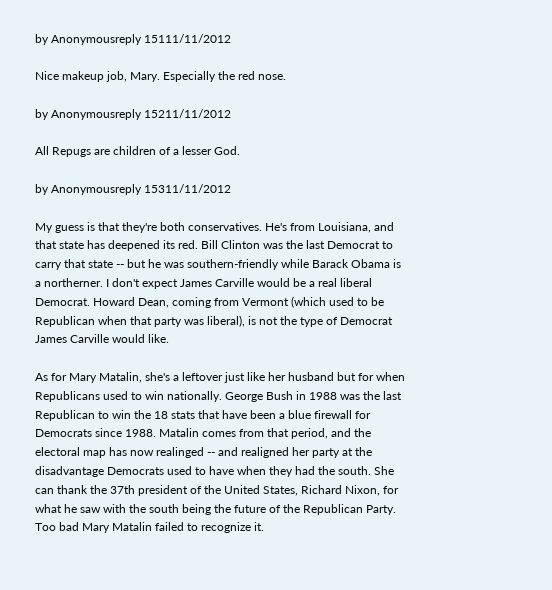by Anonymousreply 15111/11/2012

Nice makeup job, Mary. Especially the red nose.

by Anonymousreply 15211/11/2012

All Repugs are children of a lesser God.

by Anonymousreply 15311/11/2012

My guess is that they're both conservatives. He's from Louisiana, and that state has deepened its red. Bill Clinton was the last Democrat to carry that state -- but he was southern-friendly while Barack Obama is a northerner. I don't expect James Carville would be a real liberal Democrat. Howard Dean, coming from Vermont (which used to be Republican when that party was liberal), is not the type of Democrat James Carville would like.

As for Mary Matalin, she's a leftover just like her husband but for when Republicans used to win nationally. George Bush in 1988 was the last Republican to win the 18 stats that have been a blue firewall for Democrats since 1988. Matalin comes from that period, and the electoral map has now realinged -- and realigned her party at the disadvantage Democrats used to have when they had the south. She can thank the 37th president of the United States, Richard Nixon, for what he saw with the south being the future of the Republican Party. Too bad Mary Matalin failed to recognize it.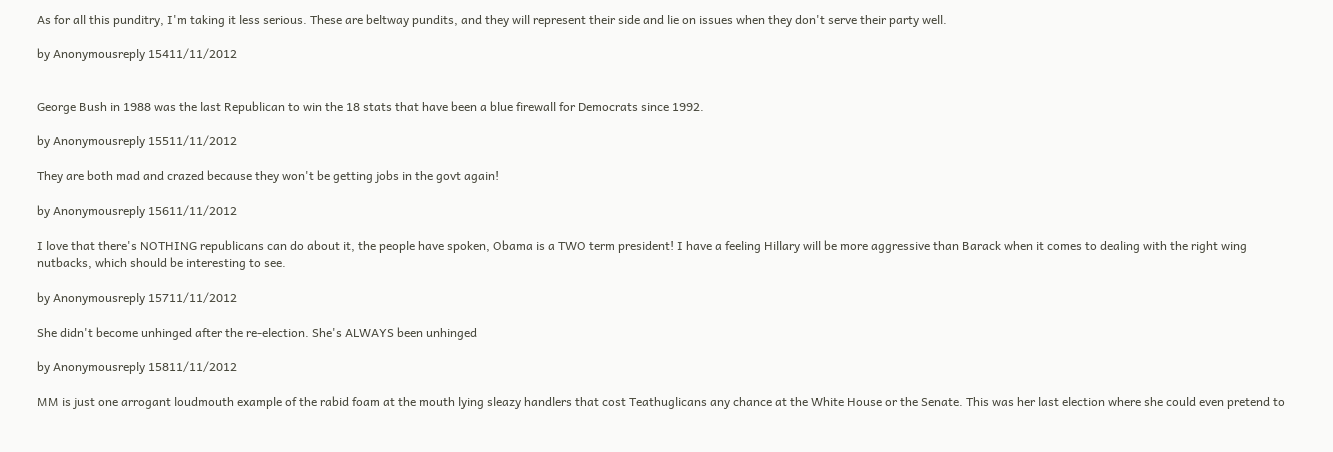As for all this punditry, I'm taking it less serious. These are beltway pundits, and they will represent their side and lie on issues when they don't serve their party well.

by Anonymousreply 15411/11/2012


George Bush in 1988 was the last Republican to win the 18 stats that have been a blue firewall for Democrats since 1992.

by Anonymousreply 15511/11/2012

They are both mad and crazed because they won't be getting jobs in the govt again!

by Anonymousreply 15611/11/2012

I love that there's NOTHING republicans can do about it, the people have spoken, Obama is a TWO term president! I have a feeling Hillary will be more aggressive than Barack when it comes to dealing with the right wing nutbacks, which should be interesting to see.

by Anonymousreply 15711/11/2012

She didn't become unhinged after the re-election. She's ALWAYS been unhinged

by Anonymousreply 15811/11/2012

MM is just one arrogant loudmouth example of the rabid foam at the mouth lying sleazy handlers that cost Teathuglicans any chance at the White House or the Senate. This was her last election where she could even pretend to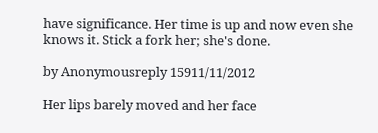have significance. Her time is up and now even she knows it. Stick a fork her; she's done.

by Anonymousreply 15911/11/2012

Her lips barely moved and her face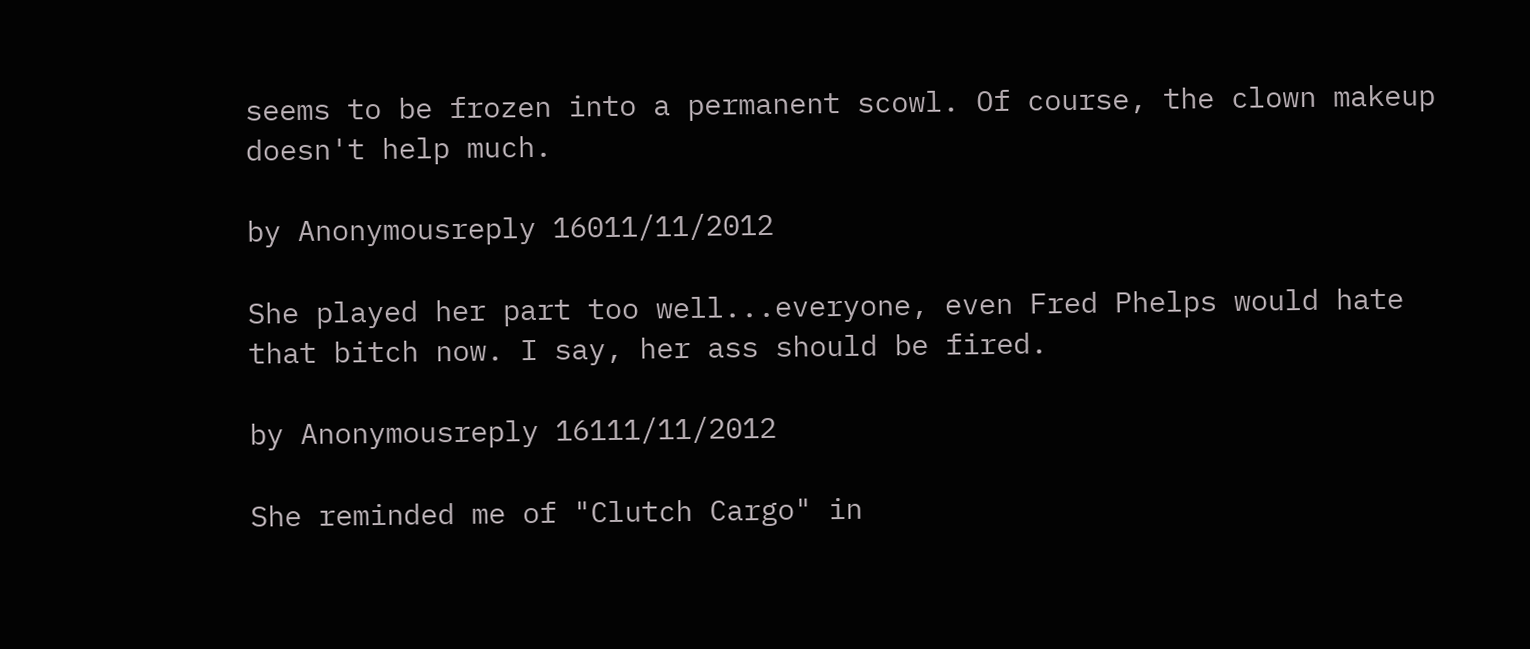seems to be frozen into a permanent scowl. Of course, the clown makeup doesn't help much.

by Anonymousreply 16011/11/2012

She played her part too well...everyone, even Fred Phelps would hate that bitch now. I say, her ass should be fired.

by Anonymousreply 16111/11/2012

She reminded me of "Clutch Cargo" in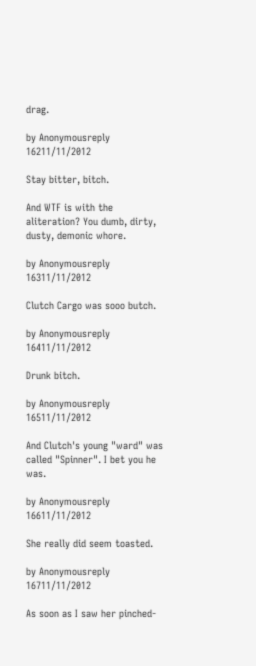drag.

by Anonymousreply 16211/11/2012

Stay bitter, bitch.

And WTF is with the aliteration? You dumb, dirty, dusty, demonic whore.

by Anonymousreply 16311/11/2012

Clutch Cargo was sooo butch.

by Anonymousreply 16411/11/2012

Drunk bitch.

by Anonymousreply 16511/11/2012

And Clutch's young "ward" was called "Spinner". I bet you he was.

by Anonymousreply 16611/11/2012

She really did seem toasted.

by Anonymousreply 16711/11/2012

As soon as I saw her pinched-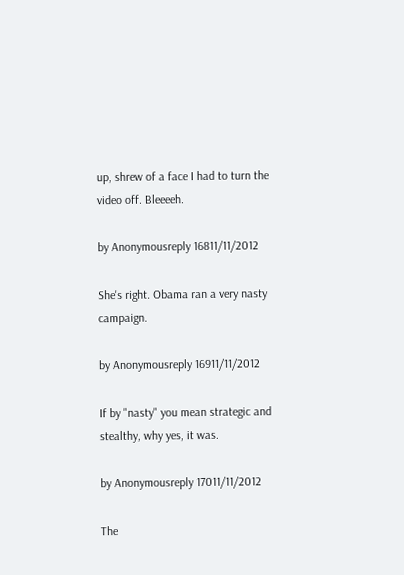up, shrew of a face I had to turn the video off. Bleeeeh.

by Anonymousreply 16811/11/2012

She's right. Obama ran a very nasty campaign.

by Anonymousreply 16911/11/2012

If by "nasty" you mean strategic and stealthy, why yes, it was.

by Anonymousreply 17011/11/2012

The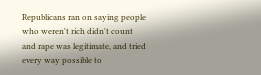Republicans ran on saying people who weren't rich didn't count and rape was legitimate, and tried every way possible to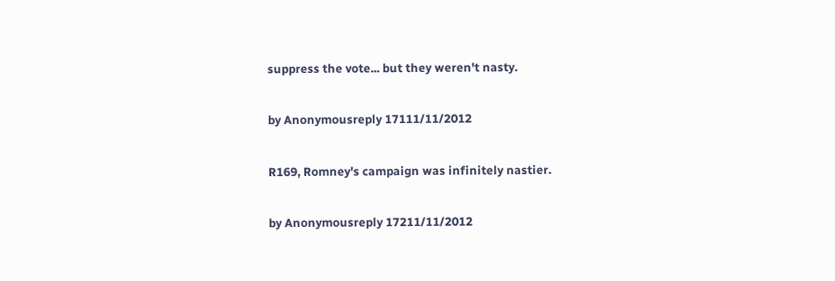suppress the vote... but they weren't nasty.

by Anonymousreply 17111/11/2012

R169, Romney's campaign was infinitely nastier.

by Anonymousreply 17211/11/2012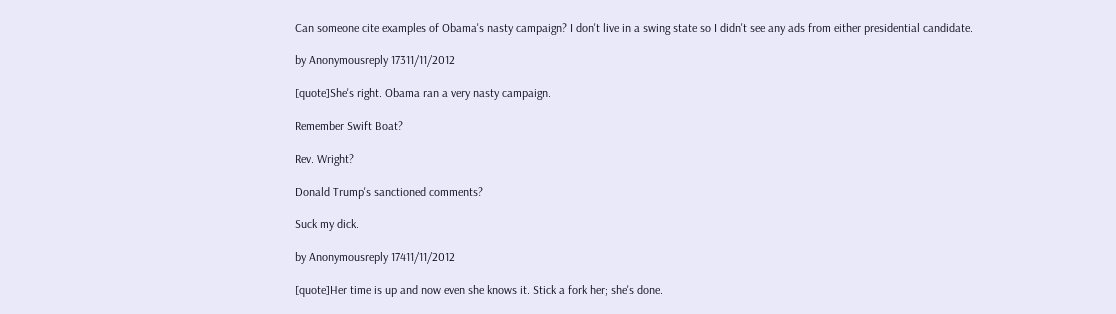Can someone cite examples of Obama's nasty campaign? I don't live in a swing state so I didn't see any ads from either presidential candidate.

by Anonymousreply 17311/11/2012

[quote]She's right. Obama ran a very nasty campaign.

Remember Swift Boat?

Rev. Wright?

Donald Trump's sanctioned comments?

Suck my dick.

by Anonymousreply 17411/11/2012

[quote]Her time is up and now even she knows it. Stick a fork her; she's done.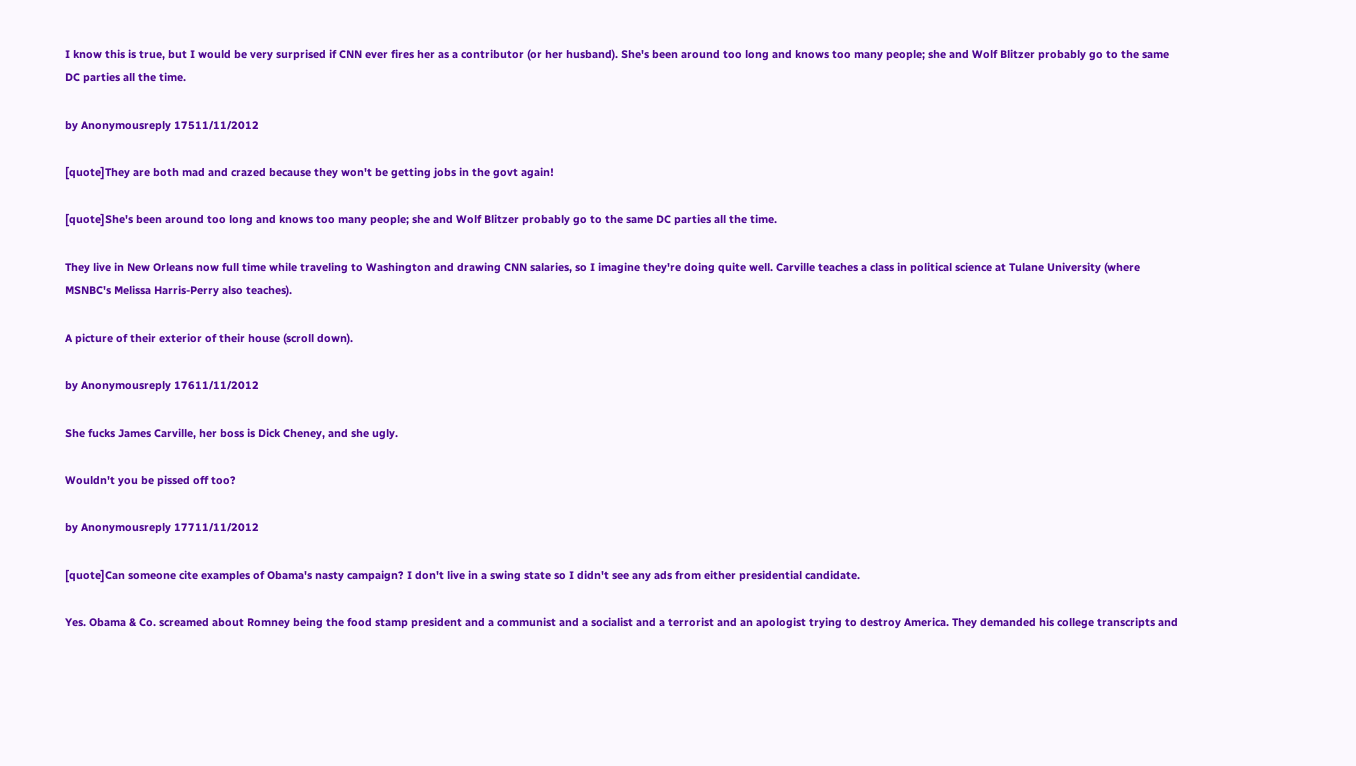I know this is true, but I would be very surprised if CNN ever fires her as a contributor (or her husband). She's been around too long and knows too many people; she and Wolf Blitzer probably go to the same DC parties all the time.

by Anonymousreply 17511/11/2012

[quote]They are both mad and crazed because they won't be getting jobs in the govt again!

[quote]She's been around too long and knows too many people; she and Wolf Blitzer probably go to the same DC parties all the time.

They live in New Orleans now full time while traveling to Washington and drawing CNN salaries, so I imagine they're doing quite well. Carville teaches a class in political science at Tulane University (where MSNBC's Melissa Harris-Perry also teaches).

A picture of their exterior of their house (scroll down).

by Anonymousreply 17611/11/2012

She fucks James Carville, her boss is Dick Cheney, and she ugly.

Wouldn't you be pissed off too?

by Anonymousreply 17711/11/2012

[quote]Can someone cite examples of Obama's nasty campaign? I don't live in a swing state so I didn't see any ads from either presidential candidate.

Yes. Obama & Co. screamed about Romney being the food stamp president and a communist and a socialist and a terrorist and an apologist trying to destroy America. They demanded his college transcripts and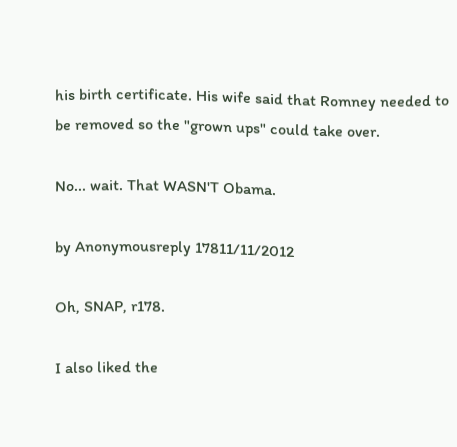his birth certificate. His wife said that Romney needed to be removed so the "grown ups" could take over.

No... wait. That WASN'T Obama.

by Anonymousreply 17811/11/2012

Oh, SNAP, r178.

I also liked the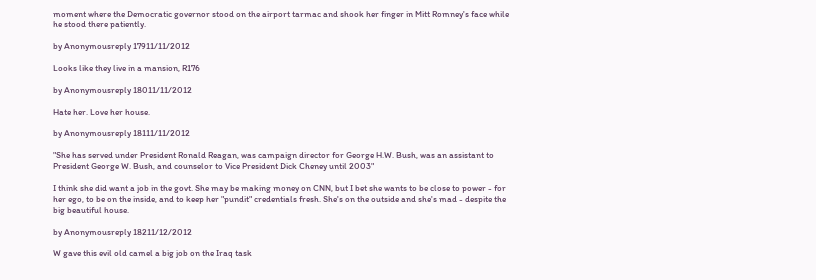moment where the Democratic governor stood on the airport tarmac and shook her finger in Mitt Romney's face while he stood there patiently.

by Anonymousreply 17911/11/2012

Looks like they live in a mansion, R176

by Anonymousreply 18011/11/2012

Hate her. Love her house.

by Anonymousreply 18111/11/2012

"She has served under President Ronald Reagan, was campaign director for George H.W. Bush, was an assistant to President George W. Bush, and counselor to Vice President Dick Cheney until 2003"

I think she did want a job in the govt. She may be making money on CNN, but I bet she wants to be close to power - for her ego, to be on the inside, and to keep her "pundit" credentials fresh. She's on the outside and she's mad - despite the big beautiful house.

by Anonymousreply 18211/12/2012

W gave this evil old camel a big job on the Iraq task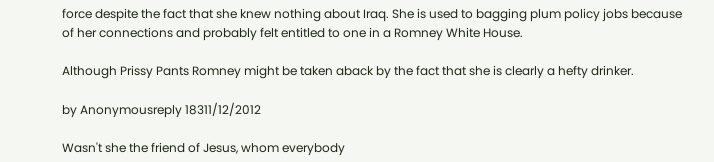force despite the fact that she knew nothing about Iraq. She is used to bagging plum policy jobs because of her connections and probably felt entitled to one in a Romney White House.

Although Prissy Pants Romney might be taken aback by the fact that she is clearly a hefty drinker.

by Anonymousreply 18311/12/2012

Wasn't she the friend of Jesus, whom everybody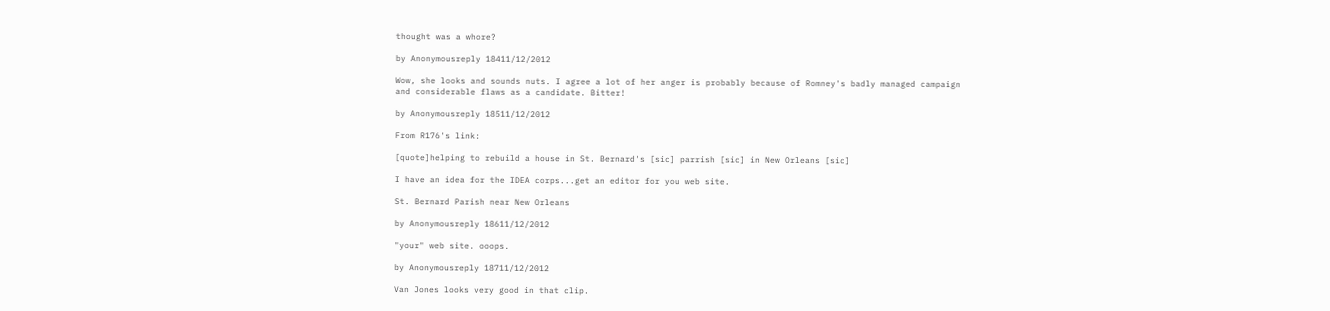thought was a whore?

by Anonymousreply 18411/12/2012

Wow, she looks and sounds nuts. I agree a lot of her anger is probably because of Romney's badly managed campaign and considerable flaws as a candidate. Bitter!

by Anonymousreply 18511/12/2012

From R176's link:

[quote]helping to rebuild a house in St. Bernard's [sic] parrish [sic] in New Orleans [sic]

I have an idea for the IDEA corps...get an editor for you web site.

St. Bernard Parish near New Orleans

by Anonymousreply 18611/12/2012

"your" web site. ooops.

by Anonymousreply 18711/12/2012

Van Jones looks very good in that clip.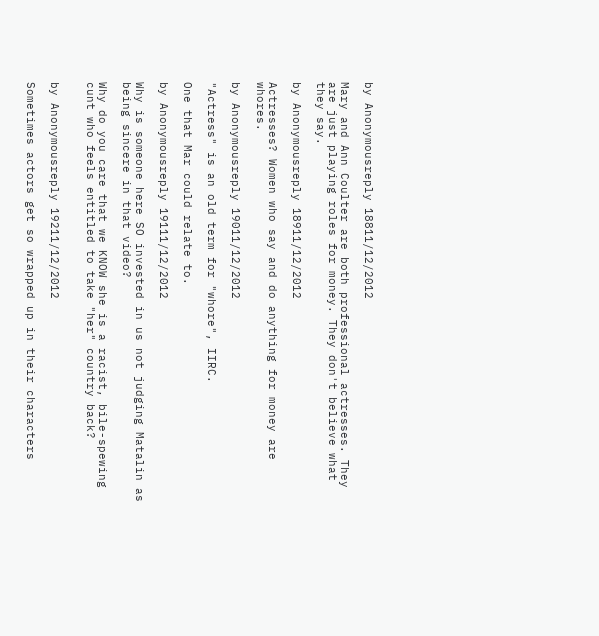by Anonymousreply 18811/12/2012

Mary and Ann Coulter are both professional actresses. They are just playing roles for money. They don't believe what they say.

by Anonymousreply 18911/12/2012

Actresses? Women who say and do anything for money are whores.

by Anonymousreply 19011/12/2012

"Actress" is an old term for "whore", IIRC.

One that Mar could relate to.

by Anonymousreply 19111/12/2012

Why is someone here SO invested in us not judging Matalin as being sincere in that video?

Why do you care that we KNOW she is a racist, bile-spewing cunt who feels entitled to take "her" country back?


by Anonymousreply 19211/12/2012

Sometimes actors get so wrapped up in their characters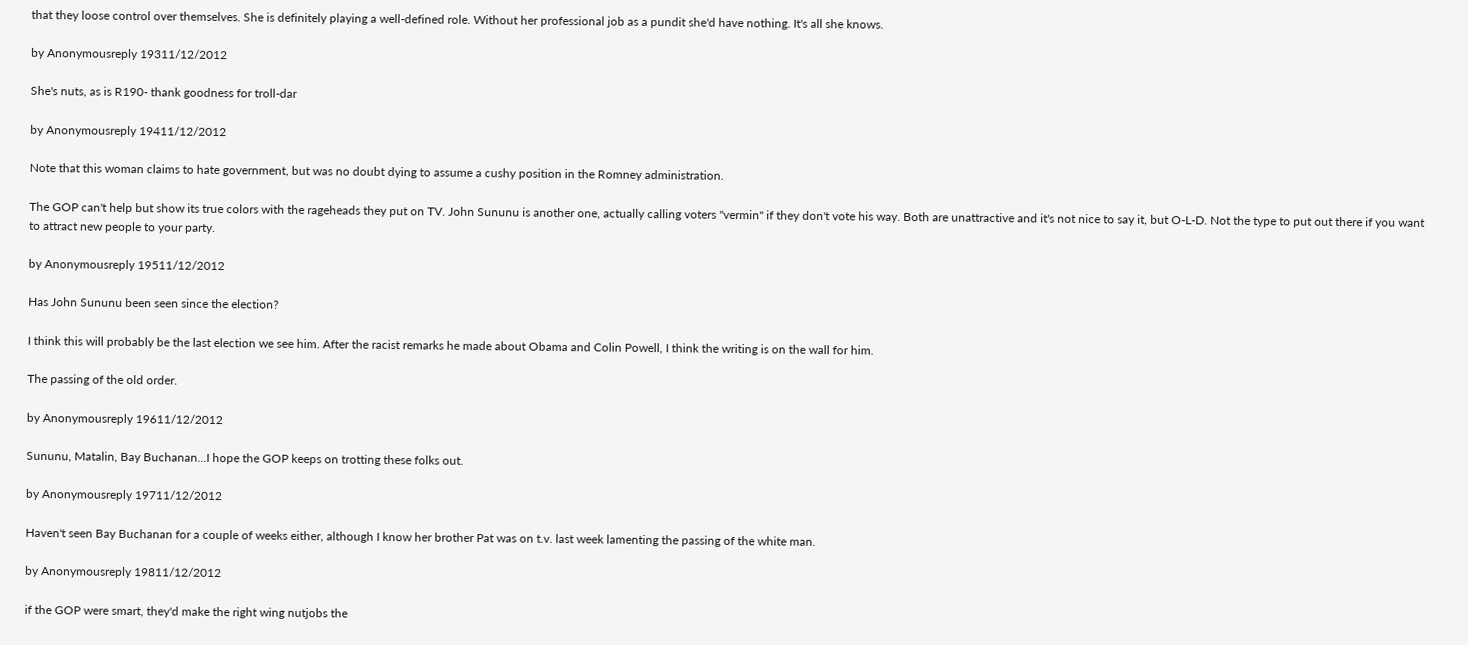that they loose control over themselves. She is definitely playing a well-defined role. Without her professional job as a pundit she'd have nothing. It's all she knows.

by Anonymousreply 19311/12/2012

She's nuts, as is R190- thank goodness for troll-dar

by Anonymousreply 19411/12/2012

Note that this woman claims to hate government, but was no doubt dying to assume a cushy position in the Romney administration.

The GOP can't help but show its true colors with the rageheads they put on TV. John Sununu is another one, actually calling voters "vermin" if they don't vote his way. Both are unattractive and it's not nice to say it, but O-L-D. Not the type to put out there if you want to attract new people to your party.

by Anonymousreply 19511/12/2012

Has John Sununu been seen since the election?

I think this will probably be the last election we see him. After the racist remarks he made about Obama and Colin Powell, I think the writing is on the wall for him.

The passing of the old order.

by Anonymousreply 19611/12/2012

Sununu, Matalin, Bay Buchanan...I hope the GOP keeps on trotting these folks out.

by Anonymousreply 19711/12/2012

Haven't seen Bay Buchanan for a couple of weeks either, although I know her brother Pat was on t.v. last week lamenting the passing of the white man.

by Anonymousreply 19811/12/2012

if the GOP were smart, they'd make the right wing nutjobs the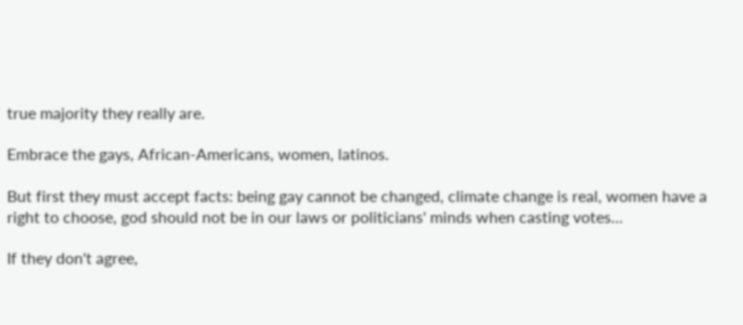true majority they really are.

Embrace the gays, African-Americans, women, latinos.

But first they must accept facts: being gay cannot be changed, climate change is real, women have a right to choose, god should not be in our laws or politicians' minds when casting votes...

If they don't agree,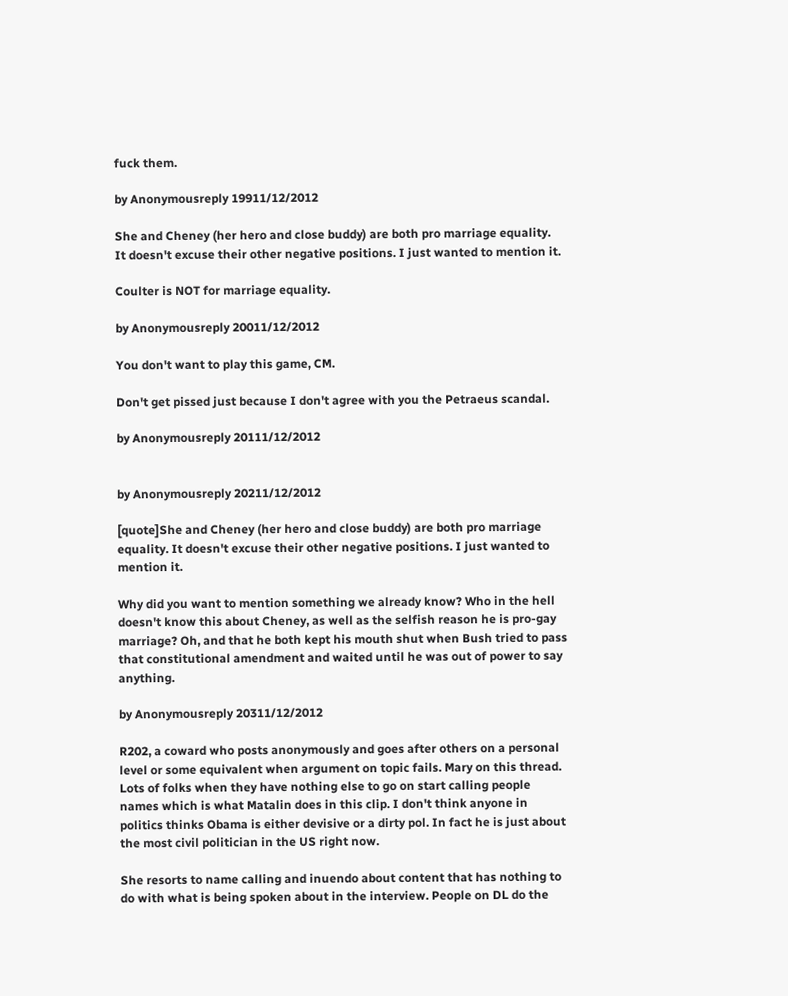fuck them.

by Anonymousreply 19911/12/2012

She and Cheney (her hero and close buddy) are both pro marriage equality. It doesn't excuse their other negative positions. I just wanted to mention it.

Coulter is NOT for marriage equality.

by Anonymousreply 20011/12/2012

You don't want to play this game, CM.

Don't get pissed just because I don't agree with you the Petraeus scandal.

by Anonymousreply 20111/12/2012


by Anonymousreply 20211/12/2012

[quote]She and Cheney (her hero and close buddy) are both pro marriage equality. It doesn't excuse their other negative positions. I just wanted to mention it.

Why did you want to mention something we already know? Who in the hell doesn't know this about Cheney, as well as the selfish reason he is pro-gay marriage? Oh, and that he both kept his mouth shut when Bush tried to pass that constitutional amendment and waited until he was out of power to say anything.

by Anonymousreply 20311/12/2012

R202, a coward who posts anonymously and goes after others on a personal level or some equivalent when argument on topic fails. Mary on this thread. Lots of folks when they have nothing else to go on start calling people names which is what Matalin does in this clip. I don't think anyone in politics thinks Obama is either devisive or a dirty pol. In fact he is just about the most civil politician in the US right now.

She resorts to name calling and inuendo about content that has nothing to do with what is being spoken about in the interview. People on DL do the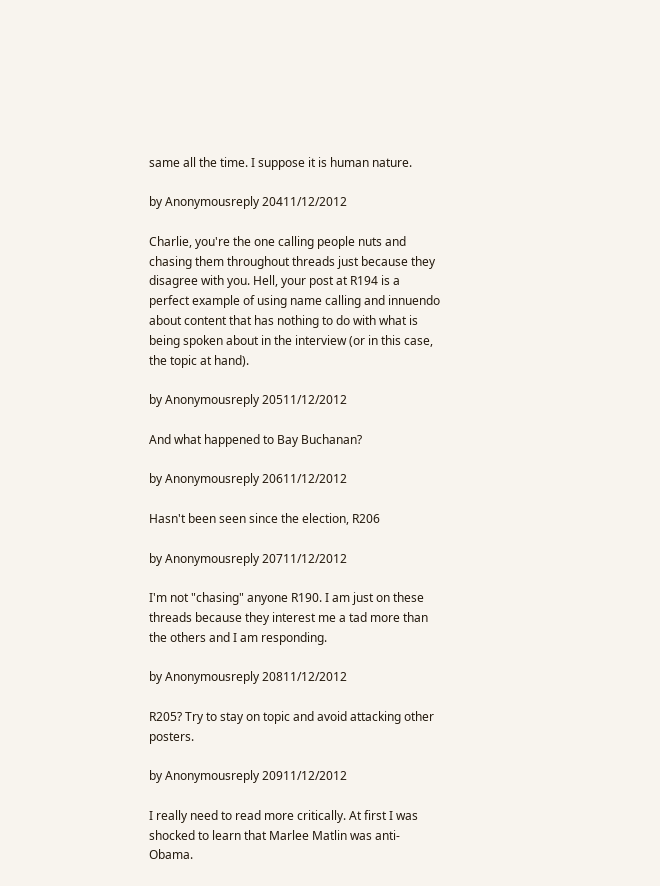same all the time. I suppose it is human nature.

by Anonymousreply 20411/12/2012

Charlie, you're the one calling people nuts and chasing them throughout threads just because they disagree with you. Hell, your post at R194 is a perfect example of using name calling and innuendo about content that has nothing to do with what is being spoken about in the interview (or in this case, the topic at hand).

by Anonymousreply 20511/12/2012

And what happened to Bay Buchanan?

by Anonymousreply 20611/12/2012

Hasn't been seen since the election, R206

by Anonymousreply 20711/12/2012

I'm not "chasing" anyone R190. I am just on these threads because they interest me a tad more than the others and I am responding.

by Anonymousreply 20811/12/2012

R205? Try to stay on topic and avoid attacking other posters.

by Anonymousreply 20911/12/2012

I really need to read more critically. At first I was shocked to learn that Marlee Matlin was anti-Obama.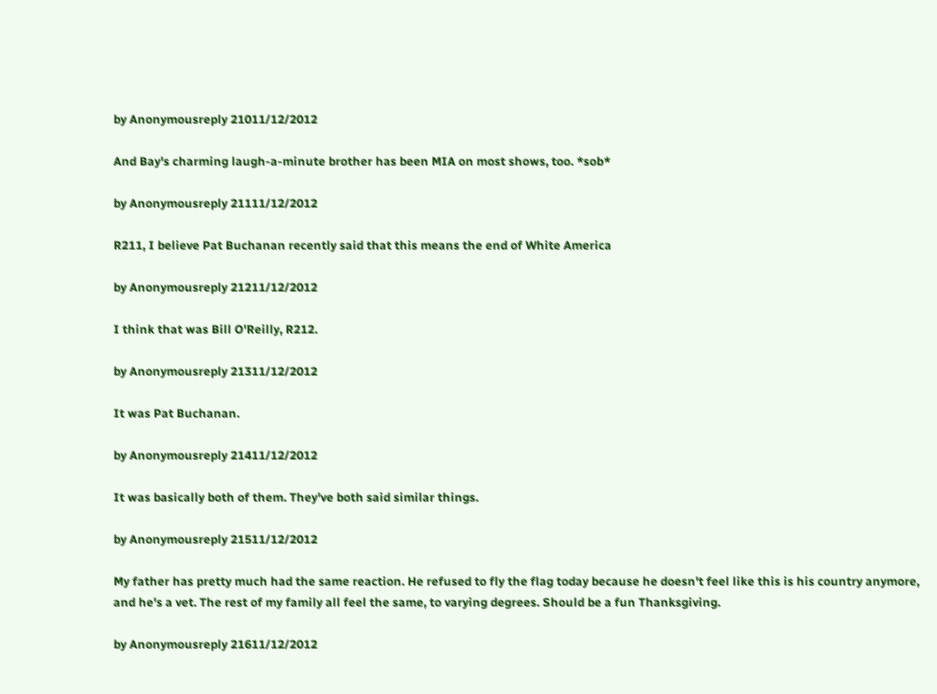by Anonymousreply 21011/12/2012

And Bay's charming laugh-a-minute brother has been MIA on most shows, too. *sob*

by Anonymousreply 21111/12/2012

R211, I believe Pat Buchanan recently said that this means the end of White America

by Anonymousreply 21211/12/2012

I think that was Bill O'Reilly, R212.

by Anonymousreply 21311/12/2012

It was Pat Buchanan.

by Anonymousreply 21411/12/2012

It was basically both of them. They've both said similar things.

by Anonymousreply 21511/12/2012

My father has pretty much had the same reaction. He refused to fly the flag today because he doesn't feel like this is his country anymore, and he's a vet. The rest of my family all feel the same, to varying degrees. Should be a fun Thanksgiving.

by Anonymousreply 21611/12/2012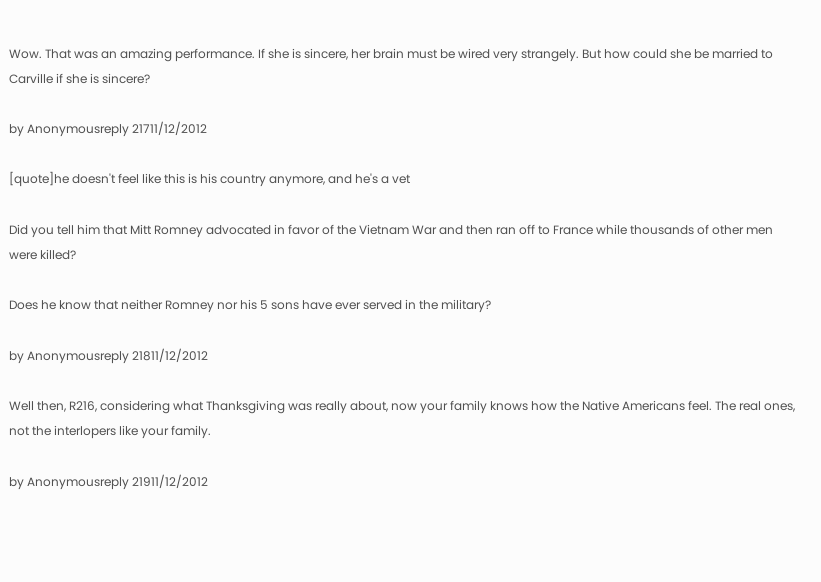Wow. That was an amazing performance. If she is sincere, her brain must be wired very strangely. But how could she be married to Carville if she is sincere?

by Anonymousreply 21711/12/2012

[quote]he doesn't feel like this is his country anymore, and he's a vet

Did you tell him that Mitt Romney advocated in favor of the Vietnam War and then ran off to France while thousands of other men were killed?

Does he know that neither Romney nor his 5 sons have ever served in the military?

by Anonymousreply 21811/12/2012

Well then, R216, considering what Thanksgiving was really about, now your family knows how the Native Americans feel. The real ones, not the interlopers like your family.

by Anonymousreply 21911/12/2012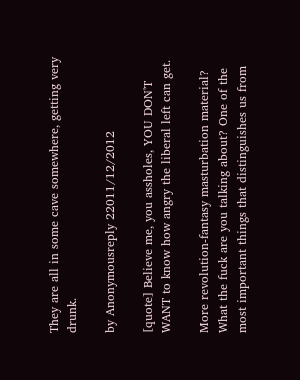They are all in some cave somewhere, getting very drunk.

by Anonymousreply 22011/12/2012

[quote] Believe me, you assholes, YOU DON'T WANT to know how angry the liberal left can get.

More revolution-fantasy masturbation material? What the fuck are you talking about? One of the most important things that distinguishes us from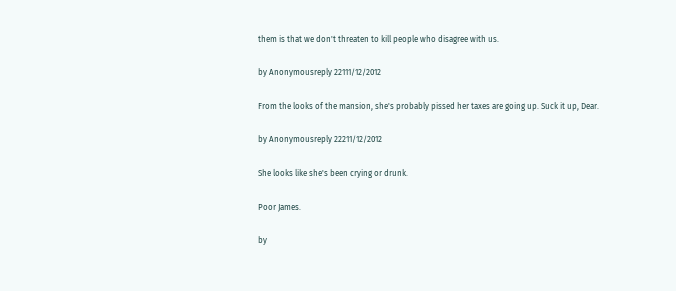them is that we don't threaten to kill people who disagree with us.

by Anonymousreply 22111/12/2012

From the looks of the mansion, she's probably pissed her taxes are going up. Suck it up, Dear.

by Anonymousreply 22211/12/2012

She looks like she's been crying or drunk.

Poor James.

by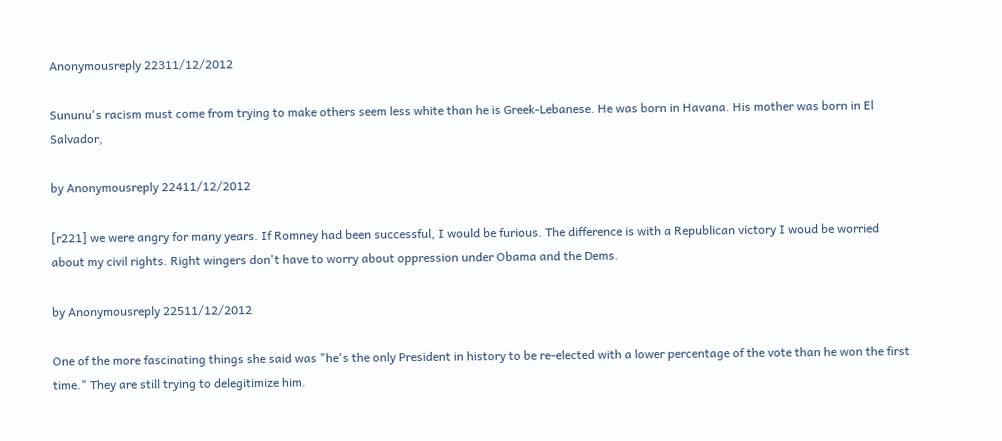Anonymousreply 22311/12/2012

Sununu's racism must come from trying to make others seem less white than he is Greek-Lebanese. He was born in Havana. His mother was born in El Salvador,

by Anonymousreply 22411/12/2012

[r221] we were angry for many years. If Romney had been successful, I would be furious. The difference is with a Republican victory I woud be worried about my civil rights. Right wingers don't have to worry about oppression under Obama and the Dems.

by Anonymousreply 22511/12/2012

One of the more fascinating things she said was "he's the only President in history to be re-elected with a lower percentage of the vote than he won the first time." They are still trying to delegitimize him.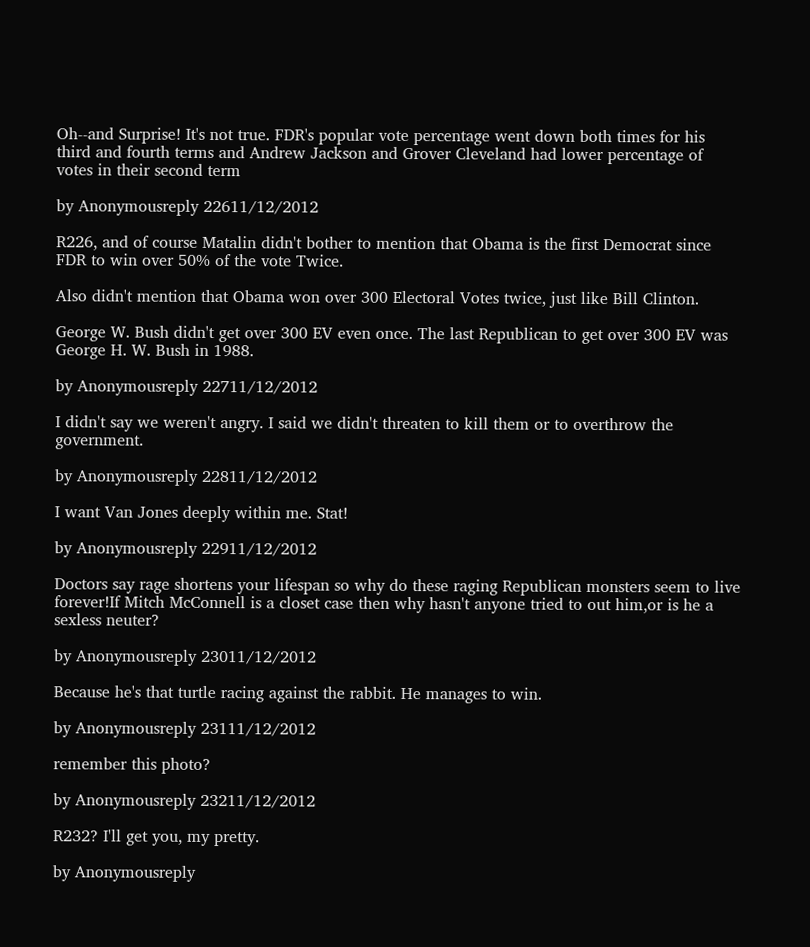Oh--and Surprise! It's not true. FDR's popular vote percentage went down both times for his third and fourth terms and Andrew Jackson and Grover Cleveland had lower percentage of votes in their second term

by Anonymousreply 22611/12/2012

R226, and of course Matalin didn't bother to mention that Obama is the first Democrat since FDR to win over 50% of the vote Twice.

Also didn't mention that Obama won over 300 Electoral Votes twice, just like Bill Clinton.

George W. Bush didn't get over 300 EV even once. The last Republican to get over 300 EV was George H. W. Bush in 1988.

by Anonymousreply 22711/12/2012

I didn't say we weren't angry. I said we didn't threaten to kill them or to overthrow the government.

by Anonymousreply 22811/12/2012

I want Van Jones deeply within me. Stat!

by Anonymousreply 22911/12/2012

Doctors say rage shortens your lifespan so why do these raging Republican monsters seem to live forever!If Mitch McConnell is a closet case then why hasn't anyone tried to out him,or is he a sexless neuter?

by Anonymousreply 23011/12/2012

Because he's that turtle racing against the rabbit. He manages to win.

by Anonymousreply 23111/12/2012

remember this photo?

by Anonymousreply 23211/12/2012

R232? I'll get you, my pretty.

by Anonymousreply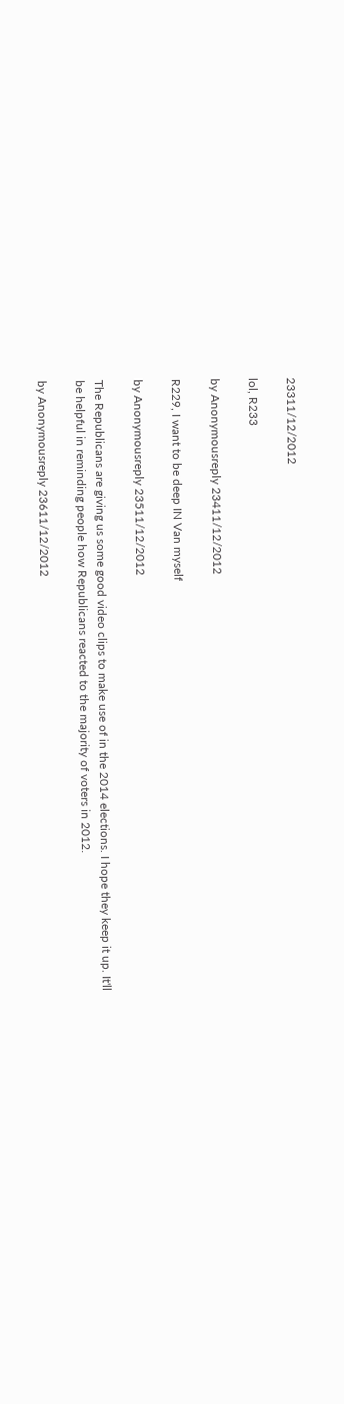23311/12/2012

lol, R233

by Anonymousreply 23411/12/2012

R229, I want to be deep IN Van myself

by Anonymousreply 23511/12/2012

The Republicans are giving us some good video clips to make use of in the 2014 elections. I hope they keep it up. It'll be helpful in reminding people how Republicans reacted to the majority of voters in 2012.

by Anonymousreply 23611/12/2012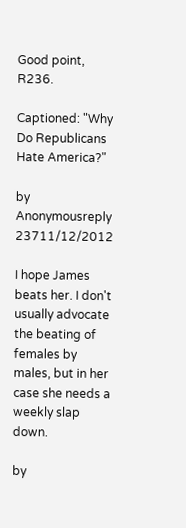Good point, R236.

Captioned: "Why Do Republicans Hate America?"

by Anonymousreply 23711/12/2012

I hope James beats her. I don't usually advocate the beating of females by males, but in her case she needs a weekly slap down.

by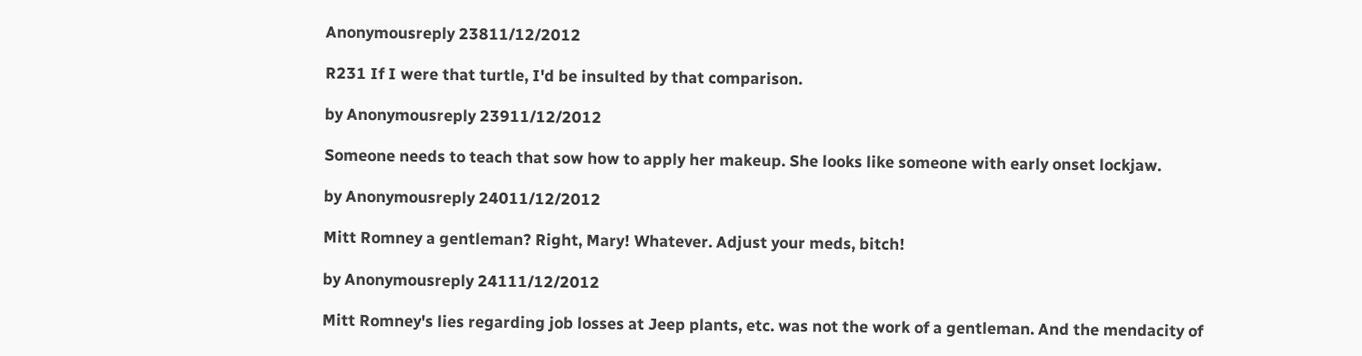Anonymousreply 23811/12/2012

R231 If I were that turtle, I'd be insulted by that comparison.

by Anonymousreply 23911/12/2012

Someone needs to teach that sow how to apply her makeup. She looks like someone with early onset lockjaw.

by Anonymousreply 24011/12/2012

Mitt Romney a gentleman? Right, Mary! Whatever. Adjust your meds, bitch!

by Anonymousreply 24111/12/2012

Mitt Romney's lies regarding job losses at Jeep plants, etc. was not the work of a gentleman. And the mendacity of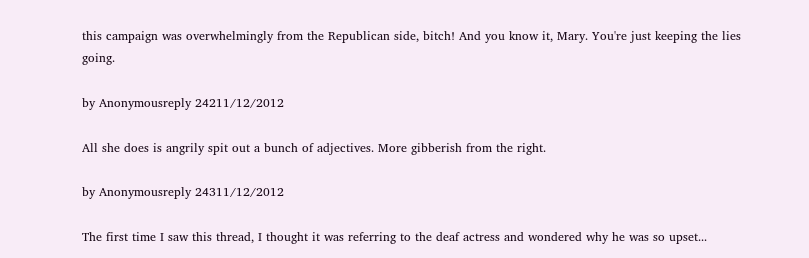this campaign was overwhelmingly from the Republican side, bitch! And you know it, Mary. You're just keeping the lies going.

by Anonymousreply 24211/12/2012

All she does is angrily spit out a bunch of adjectives. More gibberish from the right.

by Anonymousreply 24311/12/2012

The first time I saw this thread, I thought it was referring to the deaf actress and wondered why he was so upset...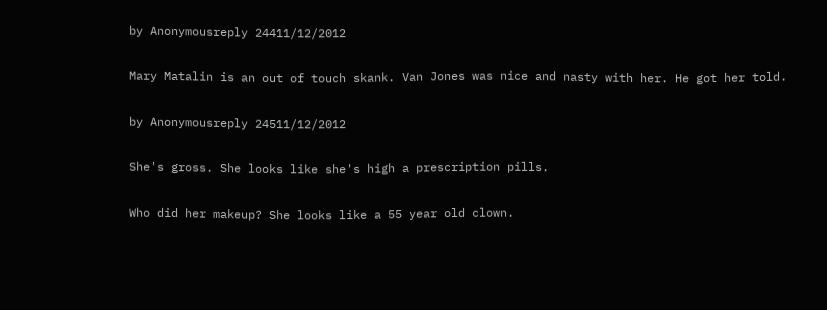by Anonymousreply 24411/12/2012

Mary Matalin is an out of touch skank. Van Jones was nice and nasty with her. He got her told.

by Anonymousreply 24511/12/2012

She's gross. She looks like she's high a prescription pills.

Who did her makeup? She looks like a 55 year old clown.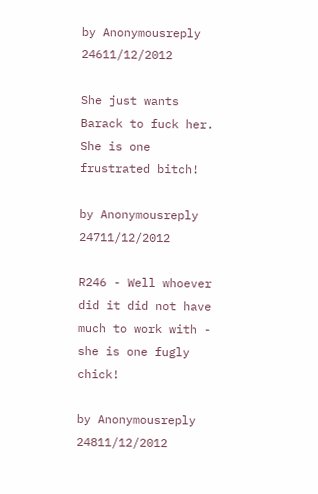by Anonymousreply 24611/12/2012

She just wants Barack to fuck her. She is one frustrated bitch!

by Anonymousreply 24711/12/2012

R246 - Well whoever did it did not have much to work with - she is one fugly chick!

by Anonymousreply 24811/12/2012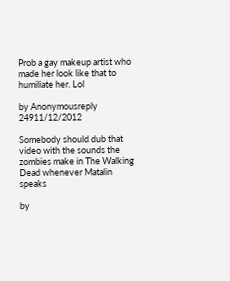Prob a gay makeup artist who made her look like that to humiliate her. Lol

by Anonymousreply 24911/12/2012

Somebody should dub that video with the sounds the zombies make in The Walking Dead whenever Matalin speaks

by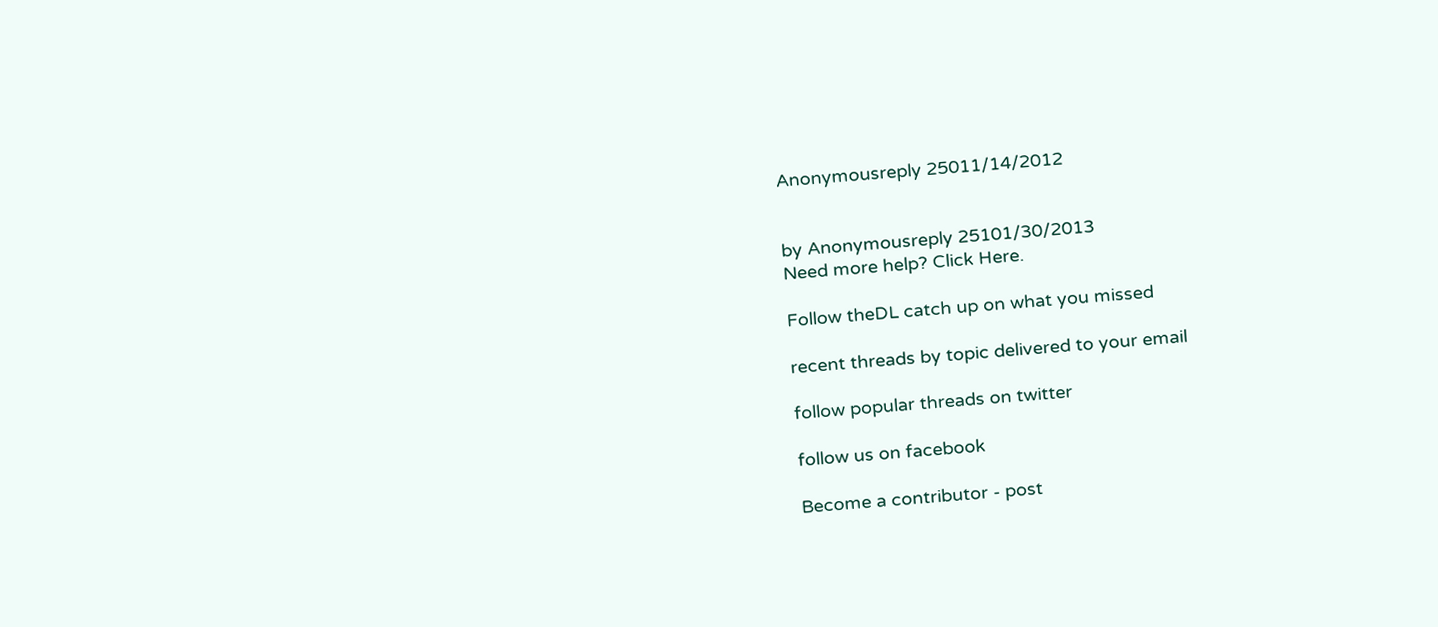Anonymousreply 25011/14/2012


by Anonymousreply 25101/30/2013
Need more help? Click Here.

Follow theDL catch up on what you missed

recent threads by topic delivered to your email

follow popular threads on twitter

follow us on facebook

Become a contributor - post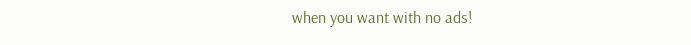when you want with no ads!